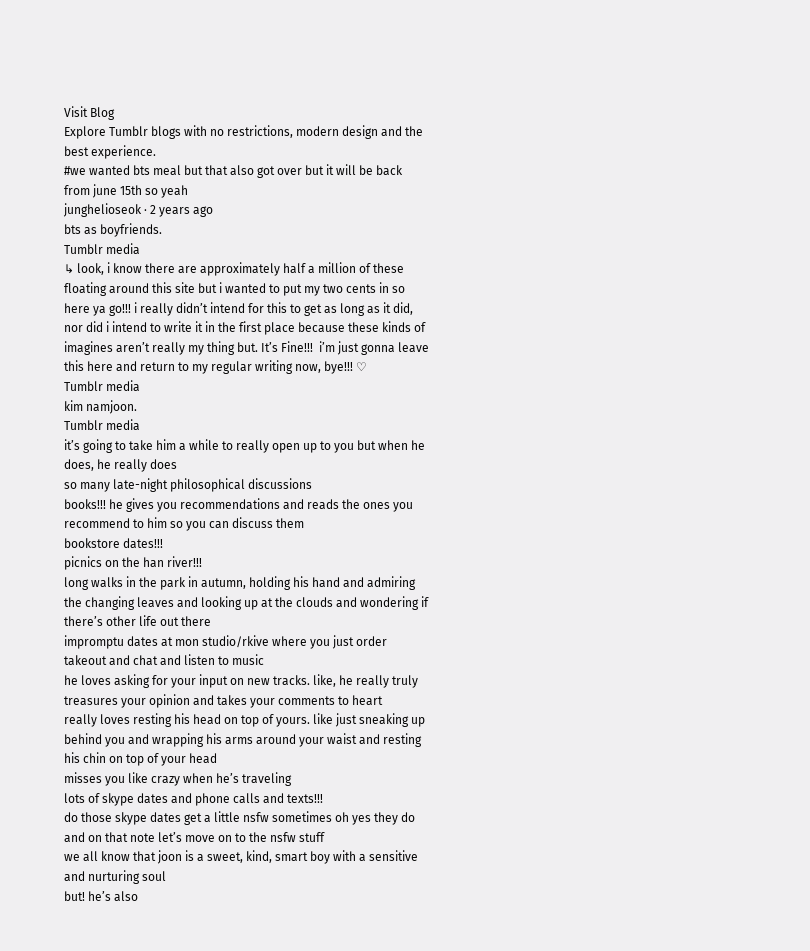Visit Blog
Explore Tumblr blogs with no restrictions, modern design and the best experience.
#we wanted bts meal but that also got over but it will be back from june 15th so yeah
junghelioseok · 2 years ago
bts as boyfriends.
Tumblr media
↳ look, i know there are approximately half a million of these floating around this site but i wanted to put my two cents in so here ya go!!! i really didn’t intend for this to get as long as it did, nor did i intend to write it in the first place because these kinds of imagines aren’t really my thing but. It’s Fine!!!  i’m just gonna leave this here and return to my regular writing now, bye!!! ♡
Tumblr media
kim namjoon.
Tumblr media
it’s going to take him a while to really open up to you but when he does, he really does
so many late-night philosophical discussions
books!!! he gives you recommendations and reads the ones you recommend to him so you can discuss them
bookstore dates!!!
picnics on the han river!!!
long walks in the park in autumn, holding his hand and admiring the changing leaves and looking up at the clouds and wondering if there’s other life out there
impromptu dates at mon studio/rkive where you just order takeout and chat and listen to music
he loves asking for your input on new tracks. like, he really truly treasures your opinion and takes your comments to heart
really loves resting his head on top of yours. like just sneaking up behind you and wrapping his arms around your waist and resting his chin on top of your head
misses you like crazy when he’s traveling
lots of skype dates and phone calls and texts!!!
do those skype dates get a little nsfw sometimes oh yes they do
and on that note let’s move on to the nsfw stuff
we all know that joon is a sweet, kind, smart boy with a sensitive and nurturing soul
but! he’s also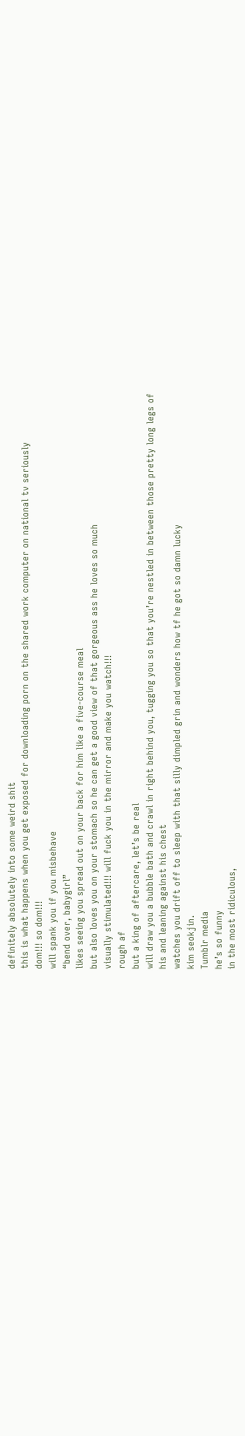definitely absolutely into some weird shit
this is what happens when you get exposed for downloading porn on the shared work computer on national tv seriously
dom!!! so dom!!!
will spank you if you misbehave
“bend over, babygirl”
likes seeing you spread out on your back for him like a five-course meal
but also loves you on your stomach so he can get a good view of that gorgeous ass he loves so much
visually stimulated!!! will fuck you in the mirror and make you watch!!!
rough af
but a king of aftercare, let’s be real
will draw you a bubble bath and crawl in right behind you, tugging you so that you’re nestled in between those pretty long legs of his and leaning against his chest
watches you drift off to sleep with that silly dimpled grin and wonders how tf he got so damn lucky
kim seokjin.
Tumblr media
he’s so funny
in the most ridiculous,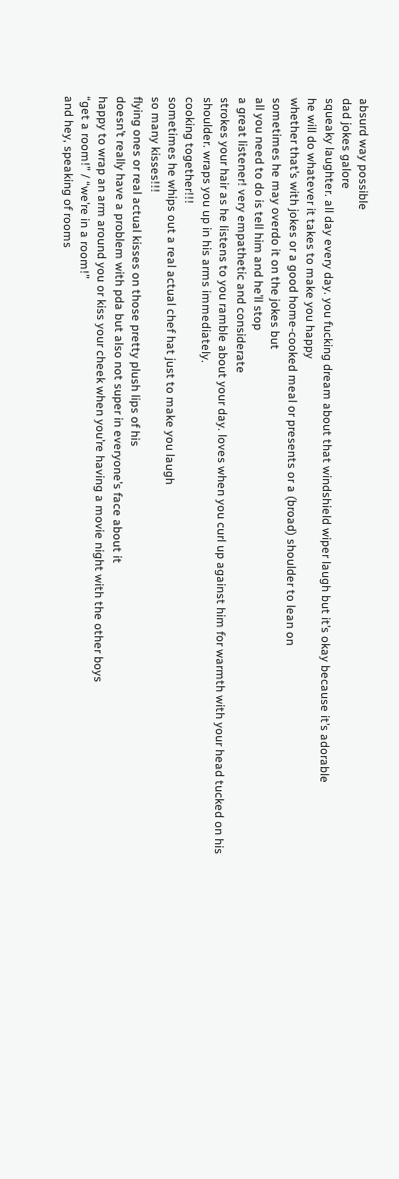absurd way possible
dad jokes galore
squeaky laughter. all day every day. you fucking dream about that windshield wiper laugh but it’s okay because it’s adorable
he will do whatever it takes to make you happy
whether that’s with jokes or a good home-cooked meal or presents or a (broad) shoulder to lean on
sometimes he may overdo it on the jokes but
all you need to do is tell him and he’ll stop
a great listener! very empathetic and considerate
strokes your hair as he listens to you ramble about your day. loves when you curl up against him for warmth with your head tucked on his shoulder. wraps you up in his arms immediately.
cooking together!!!
sometimes he whips out a real actual chef hat just to make you laugh
so many kisses!!!
flying ones or real actual kisses on those pretty plush lips of his
doesn’t really have a problem with pda but also not super in everyone’s face about it
happy to wrap an arm around you or kiss your cheek when you’re having a movie night with the other boys
“get a room!” / “we’re in a room!”
and hey, speaking of rooms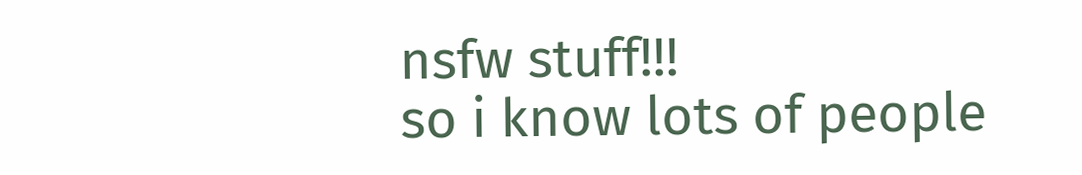nsfw stuff!!!
so i know lots of people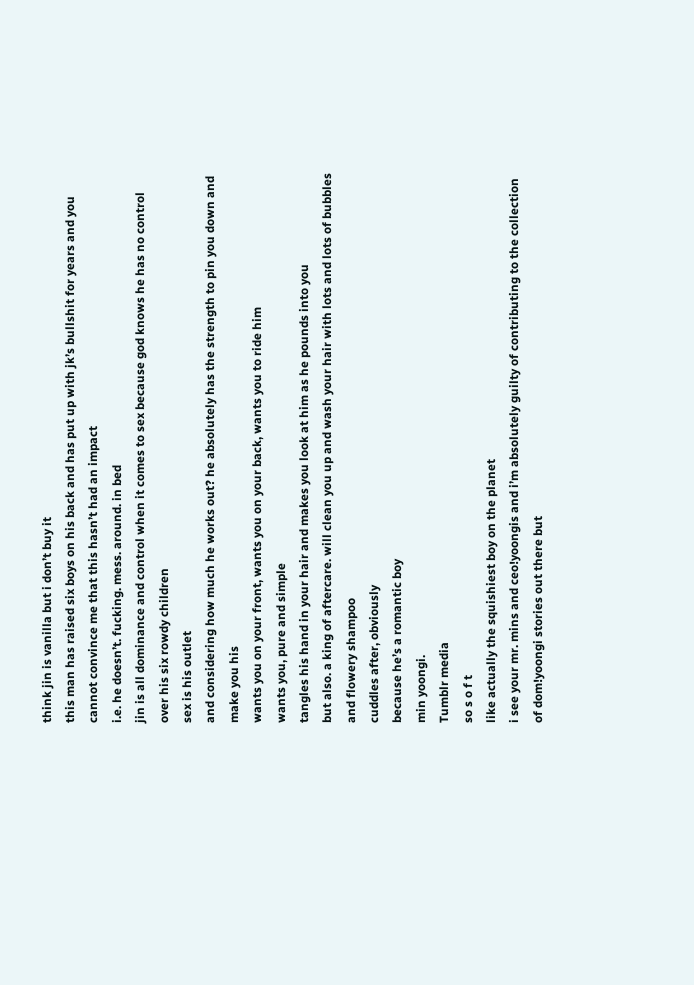think jin is vanilla but i don’t buy it
this man has raised six boys on his back and has put up with jk’s bullshit for years and you cannot convince me that this hasn’t had an impact
i.e. he doesn’t. fucking. mess. around. in bed
jin is all dominance and control when it comes to sex because god knows he has no control over his six rowdy children
sex is his outlet
and considering how much he works out? he absolutely has the strength to pin you down and make you his
wants you on your front, wants you on your back, wants you to ride him
wants you, pure and simple
tangles his hand in your hair and makes you look at him as he pounds into you
but also. a king of aftercare. will clean you up and wash your hair with lots and lots of bubbles and flowery shampoo
cuddles after, obviously
because he’s a romantic boy
min yoongi.
Tumblr media
so s o f t
like actually the squishiest boy on the planet
i see your mr. mins and ceo!yoongis and i’m absolutely guilty of contributing to the collection of dom!yoongi stories out there but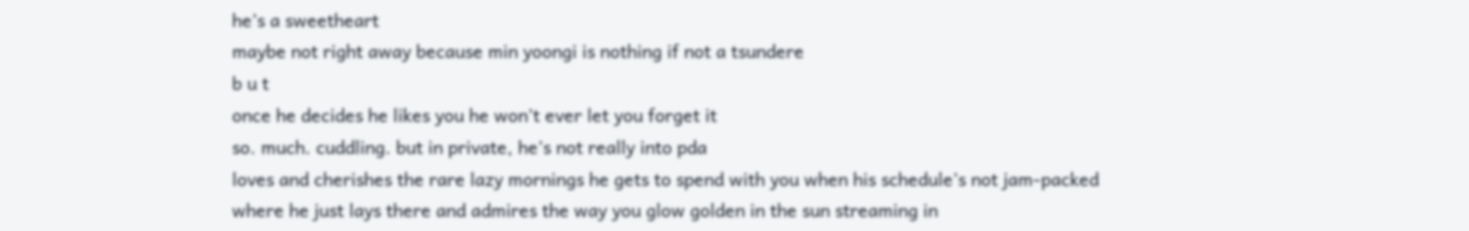he’s a sweetheart
maybe not right away because min yoongi is nothing if not a tsundere
b u t
once he decides he likes you he won’t ever let you forget it
so. much. cuddling. but in private, he’s not really into pda
loves and cherishes the rare lazy mornings he gets to spend with you when his schedule’s not jam-packed
where he just lays there and admires the way you glow golden in the sun streaming in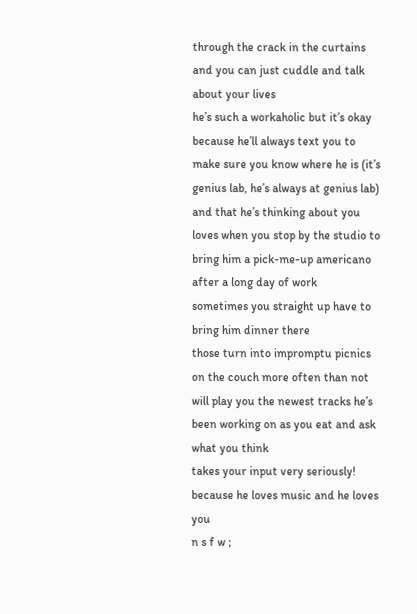through the crack in the curtains
and you can just cuddle and talk about your lives
he’s such a workaholic but it’s okay because he’ll always text you to make sure you know where he is (it’s genius lab, he’s always at genius lab) and that he’s thinking about you
loves when you stop by the studio to bring him a pick-me-up americano after a long day of work
sometimes you straight up have to bring him dinner there
those turn into impromptu picnics on the couch more often than not
will play you the newest tracks he’s been working on as you eat and ask what you think
takes your input very seriously!
because he loves music and he loves you
n s f w ;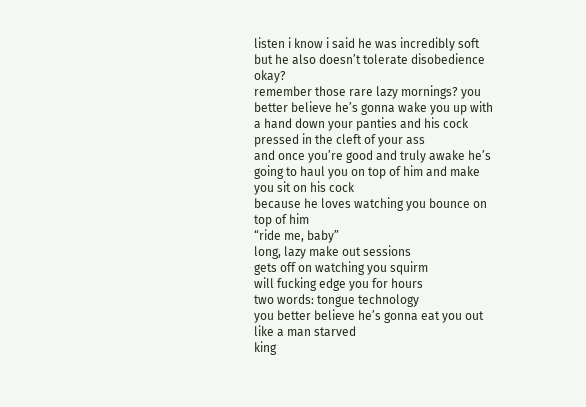listen i know i said he was incredibly soft but he also doesn’t tolerate disobedience okay?
remember those rare lazy mornings? you better believe he’s gonna wake you up with a hand down your panties and his cock pressed in the cleft of your ass
and once you’re good and truly awake he’s going to haul you on top of him and make you sit on his cock
because he loves watching you bounce on top of him
“ride me, baby”
long, lazy make out sessions
gets off on watching you squirm
will fucking edge you for hours
two words: tongue technology
you better believe he’s gonna eat you out like a man starved
king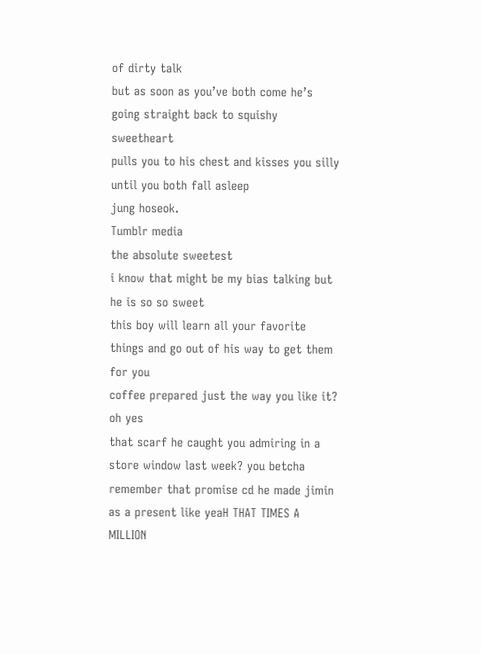of dirty talk
but as soon as you’ve both come he’s going straight back to squishy sweetheart
pulls you to his chest and kisses you silly until you both fall asleep
jung hoseok.
Tumblr media
the absolute sweetest
i know that might be my bias talking but he is so so sweet
this boy will learn all your favorite things and go out of his way to get them for you
coffee prepared just the way you like it? oh yes
that scarf he caught you admiring in a store window last week? you betcha
remember that promise cd he made jimin as a present like yeaH THAT TIMES A MILLION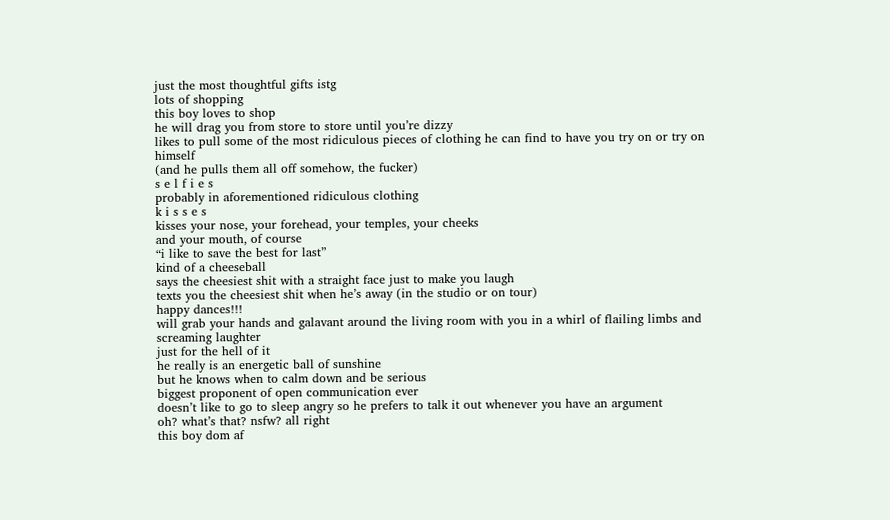just the most thoughtful gifts istg
lots of shopping
this boy loves to shop
he will drag you from store to store until you’re dizzy
likes to pull some of the most ridiculous pieces of clothing he can find to have you try on or try on himself
(and he pulls them all off somehow, the fucker)
s e l f i e s
probably in aforementioned ridiculous clothing
k i s s e s
kisses your nose, your forehead, your temples, your cheeks
and your mouth, of course
“i like to save the best for last”
kind of a cheeseball
says the cheesiest shit with a straight face just to make you laugh
texts you the cheesiest shit when he’s away (in the studio or on tour)
happy dances!!!
will grab your hands and galavant around the living room with you in a whirl of flailing limbs and screaming laughter
just for the hell of it
he really is an energetic ball of sunshine
but he knows when to calm down and be serious
biggest proponent of open communication ever
doesn’t like to go to sleep angry so he prefers to talk it out whenever you have an argument
oh? what’s that? nsfw? all right
this boy dom af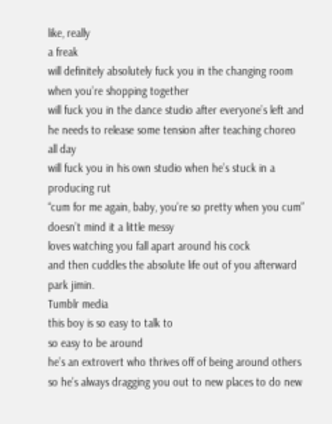like, really
a freak
will definitely absolutely fuck you in the changing room when you’re shopping together
will fuck you in the dance studio after everyone’s left and he needs to release some tension after teaching choreo all day
will fuck you in his own studio when he’s stuck in a producing rut
“cum for me again, baby, you’re so pretty when you cum”
doesn’t mind it a little messy
loves watching you fall apart around his cock
and then cuddles the absolute life out of you afterward
park jimin.
Tumblr media
this boy is so easy to talk to
so easy to be around
he’s an extrovert who thrives off of being around others so he’s always dragging you out to new places to do new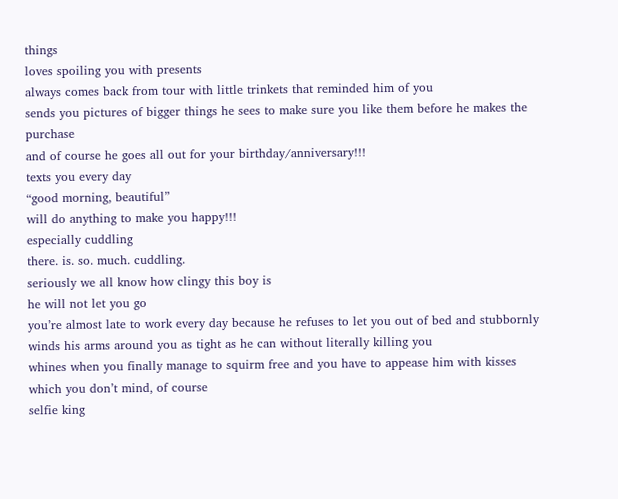things
loves spoiling you with presents
always comes back from tour with little trinkets that reminded him of you
sends you pictures of bigger things he sees to make sure you like them before he makes the purchase
and of course he goes all out for your birthday/anniversary!!!
texts you every day
“good morning, beautiful”
will do anything to make you happy!!!
especially cuddling
there. is. so. much. cuddling.
seriously we all know how clingy this boy is
he will not let you go
you’re almost late to work every day because he refuses to let you out of bed and stubbornly winds his arms around you as tight as he can without literally killing you
whines when you finally manage to squirm free and you have to appease him with kisses
which you don’t mind, of course
selfie king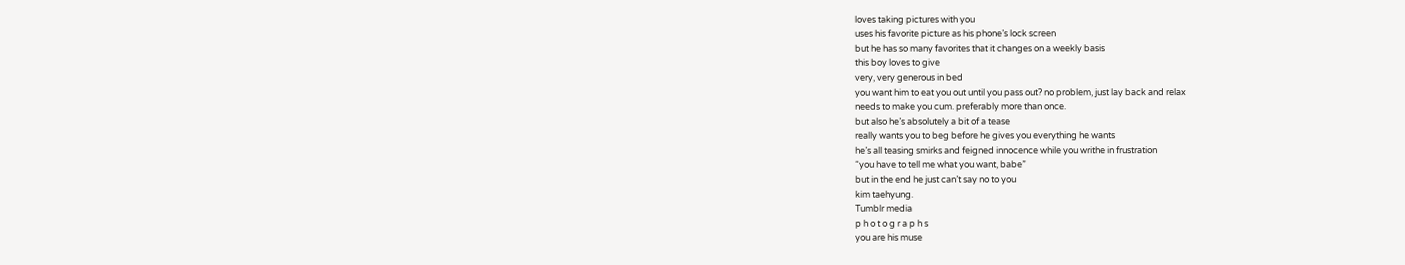loves taking pictures with you
uses his favorite picture as his phone’s lock screen
but he has so many favorites that it changes on a weekly basis
this boy loves to give
very, very generous in bed
you want him to eat you out until you pass out? no problem, just lay back and relax
needs to make you cum. preferably more than once.
but also he’s absolutely a bit of a tease
really wants you to beg before he gives you everything he wants
he’s all teasing smirks and feigned innocence while you writhe in frustration
“you have to tell me what you want, babe”
but in the end he just can’t say no to you
kim taehyung.
Tumblr media
p h o t o g r a p h s
you are his muse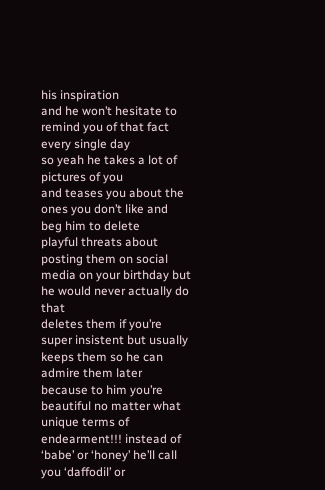his inspiration
and he won’t hesitate to remind you of that fact every single day
so yeah he takes a lot of pictures of you
and teases you about the ones you don’t like and beg him to delete
playful threats about posting them on social media on your birthday but he would never actually do that
deletes them if you’re super insistent but usually keeps them so he can admire them later because to him you’re beautiful no matter what
unique terms of endearment!!! instead of ‘babe’ or ‘honey’ he’ll call you ‘daffodil’ or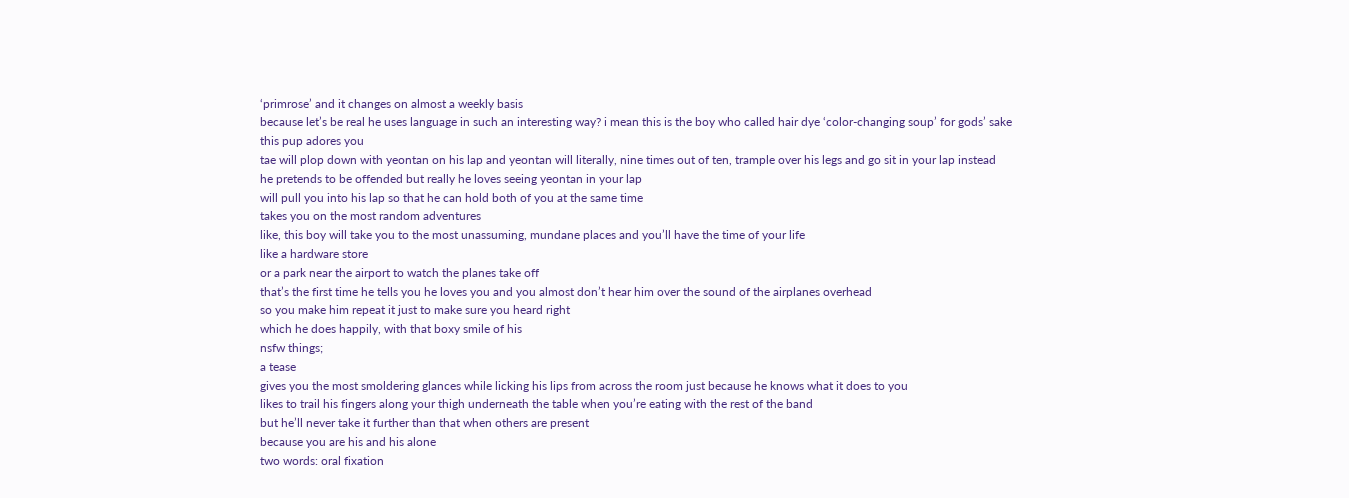‘primrose’ and it changes on almost a weekly basis
because let’s be real he uses language in such an interesting way? i mean this is the boy who called hair dye ‘color-changing soup’ for gods’ sake
this pup adores you
tae will plop down with yeontan on his lap and yeontan will literally, nine times out of ten, trample over his legs and go sit in your lap instead
he pretends to be offended but really he loves seeing yeontan in your lap
will pull you into his lap so that he can hold both of you at the same time
takes you on the most random adventures
like, this boy will take you to the most unassuming, mundane places and you’ll have the time of your life
like a hardware store
or a park near the airport to watch the planes take off
that’s the first time he tells you he loves you and you almost don’t hear him over the sound of the airplanes overhead
so you make him repeat it just to make sure you heard right
which he does happily, with that boxy smile of his
nsfw things;
a tease
gives you the most smoldering glances while licking his lips from across the room just because he knows what it does to you
likes to trail his fingers along your thigh underneath the table when you’re eating with the rest of the band
but he’ll never take it further than that when others are present
because you are his and his alone
two words: oral fixation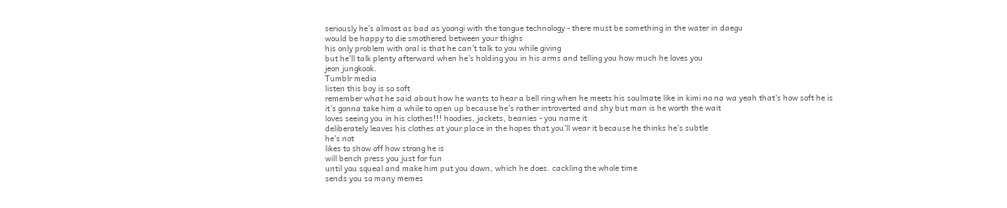seriously he’s almost as bad as yoongi with the tongue technology - there must be something in the water in daegu
would be happy to die smothered between your thighs
his only problem with oral is that he can’t talk to you while giving
but he’ll talk plenty afterward when he’s holding you in his arms and telling you how much he loves you
jeon jungkook.
Tumblr media
listen this boy is so soft
remember what he said about how he wants to hear a bell ring when he meets his soulmate like in kimi no na wa yeah that’s how soft he is
it’s gonna take him a while to open up because he’s rather introverted and shy but man is he worth the wait
loves seeing you in his clothes!!! hoodies, jackets, beanies - you name it
deliberately leaves his clothes at your place in the hopes that you’ll wear it because he thinks he’s subtle
he’s not
likes to show off how strong he is
will bench press you just for fun
until you squeal and make him put you down, which he does. cackling the whole time
sends you so many memes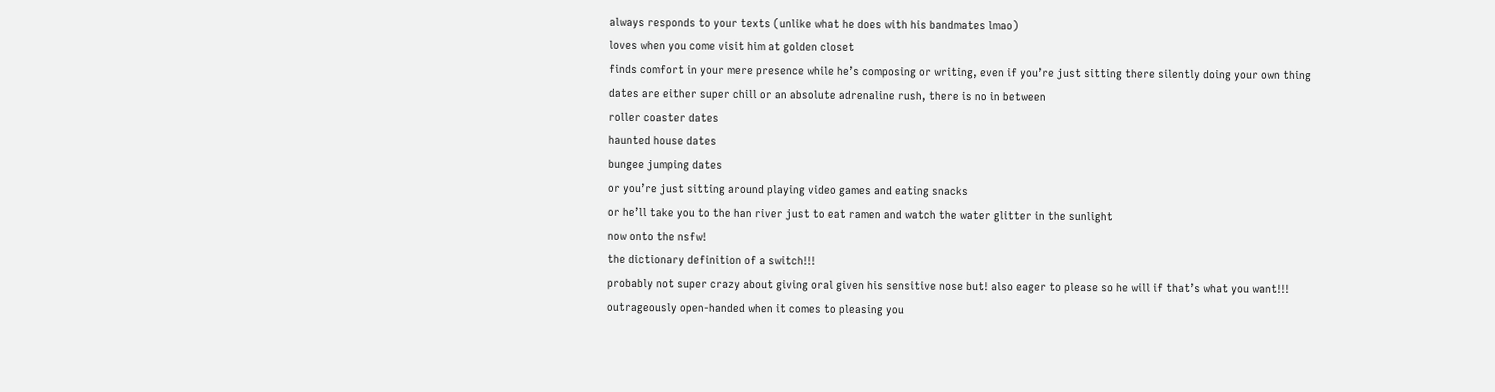always responds to your texts (unlike what he does with his bandmates lmao)
loves when you come visit him at golden closet
finds comfort in your mere presence while he’s composing or writing, even if you’re just sitting there silently doing your own thing
dates are either super chill or an absolute adrenaline rush, there is no in between
roller coaster dates
haunted house dates
bungee jumping dates
or you’re just sitting around playing video games and eating snacks
or he’ll take you to the han river just to eat ramen and watch the water glitter in the sunlight
now onto the nsfw!
the dictionary definition of a switch!!!
probably not super crazy about giving oral given his sensitive nose but! also eager to please so he will if that’s what you want!!!
outrageously open-handed when it comes to pleasing you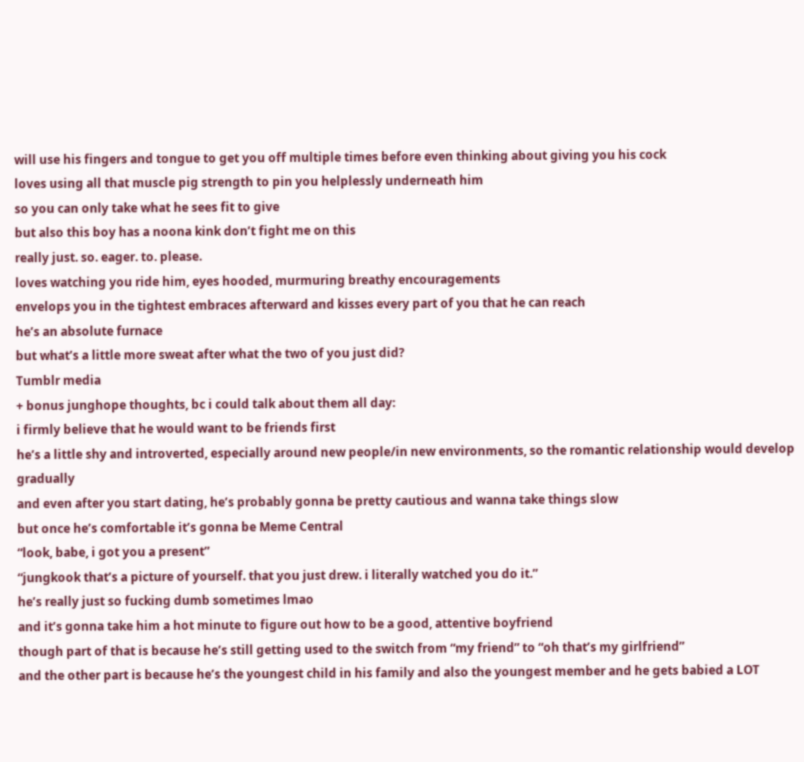will use his fingers and tongue to get you off multiple times before even thinking about giving you his cock
loves using all that muscle pig strength to pin you helplessly underneath him
so you can only take what he sees fit to give
but also this boy has a noona kink don’t fight me on this
really just. so. eager. to. please.
loves watching you ride him, eyes hooded, murmuring breathy encouragements
envelops you in the tightest embraces afterward and kisses every part of you that he can reach
he’s an absolute furnace
but what’s a little more sweat after what the two of you just did?
Tumblr media
+ bonus junghope thoughts, bc i could talk about them all day:
i firmly believe that he would want to be friends first
he’s a little shy and introverted, especially around new people/in new environments, so the romantic relationship would develop gradually
and even after you start dating, he’s probably gonna be pretty cautious and wanna take things slow
but once he’s comfortable it’s gonna be Meme Central
“look, babe, i got you a present”
“jungkook that’s a picture of yourself. that you just drew. i literally watched you do it.”
he’s really just so fucking dumb sometimes lmao
and it’s gonna take him a hot minute to figure out how to be a good, attentive boyfriend
though part of that is because he’s still getting used to the switch from “my friend” to “oh that’s my girlfriend”
and the other part is because he’s the youngest child in his family and also the youngest member and he gets babied a LOT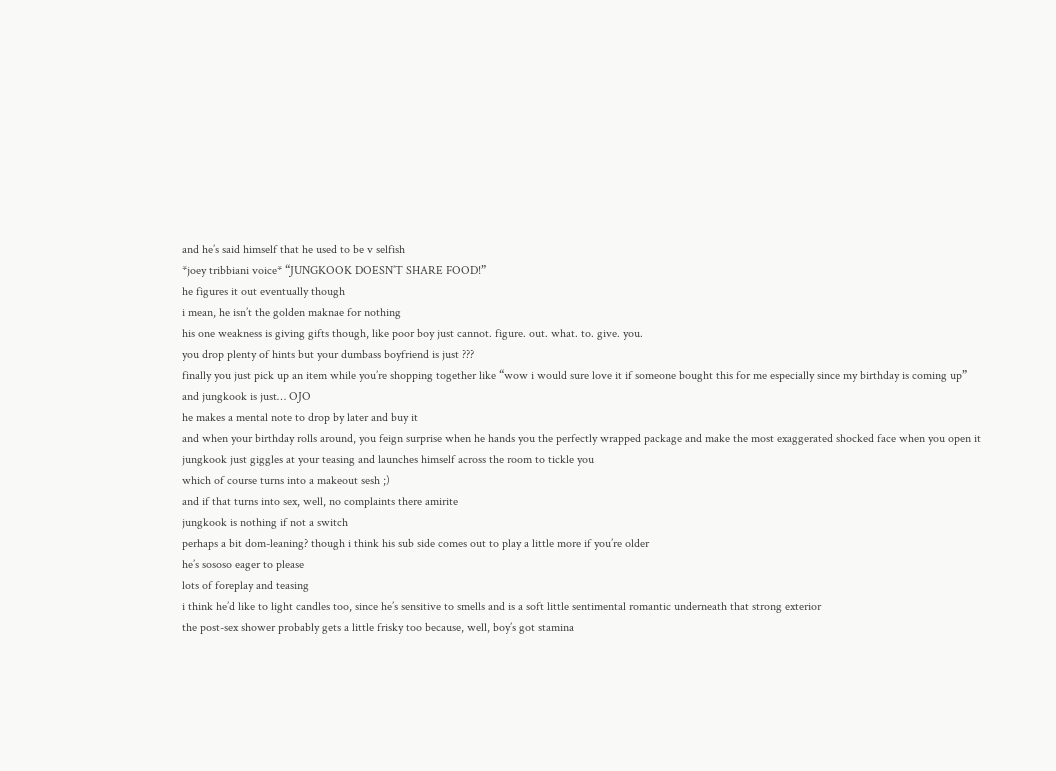and he’s said himself that he used to be v selfish
*joey tribbiani voice* “JUNGKOOK DOESN’T SHARE FOOD!”
he figures it out eventually though
i mean, he isn’t the golden maknae for nothing
his one weakness is giving gifts though, like poor boy just cannot. figure. out. what. to. give. you.
you drop plenty of hints but your dumbass boyfriend is just ???
finally you just pick up an item while you’re shopping together like “wow i would sure love it if someone bought this for me especially since my birthday is coming up”
and jungkook is just… OJO
he makes a mental note to drop by later and buy it
and when your birthday rolls around, you feign surprise when he hands you the perfectly wrapped package and make the most exaggerated shocked face when you open it
jungkook just giggles at your teasing and launches himself across the room to tickle you
which of course turns into a makeout sesh ;)
and if that turns into sex, well, no complaints there amirite
jungkook is nothing if not a switch
perhaps a bit dom-leaning? though i think his sub side comes out to play a little more if you’re older
he’s sososo eager to please
lots of foreplay and teasing
i think he’d like to light candles too, since he’s sensitive to smells and is a soft little sentimental romantic underneath that strong exterior
the post-sex shower probably gets a little frisky too because, well, boy’s got stamina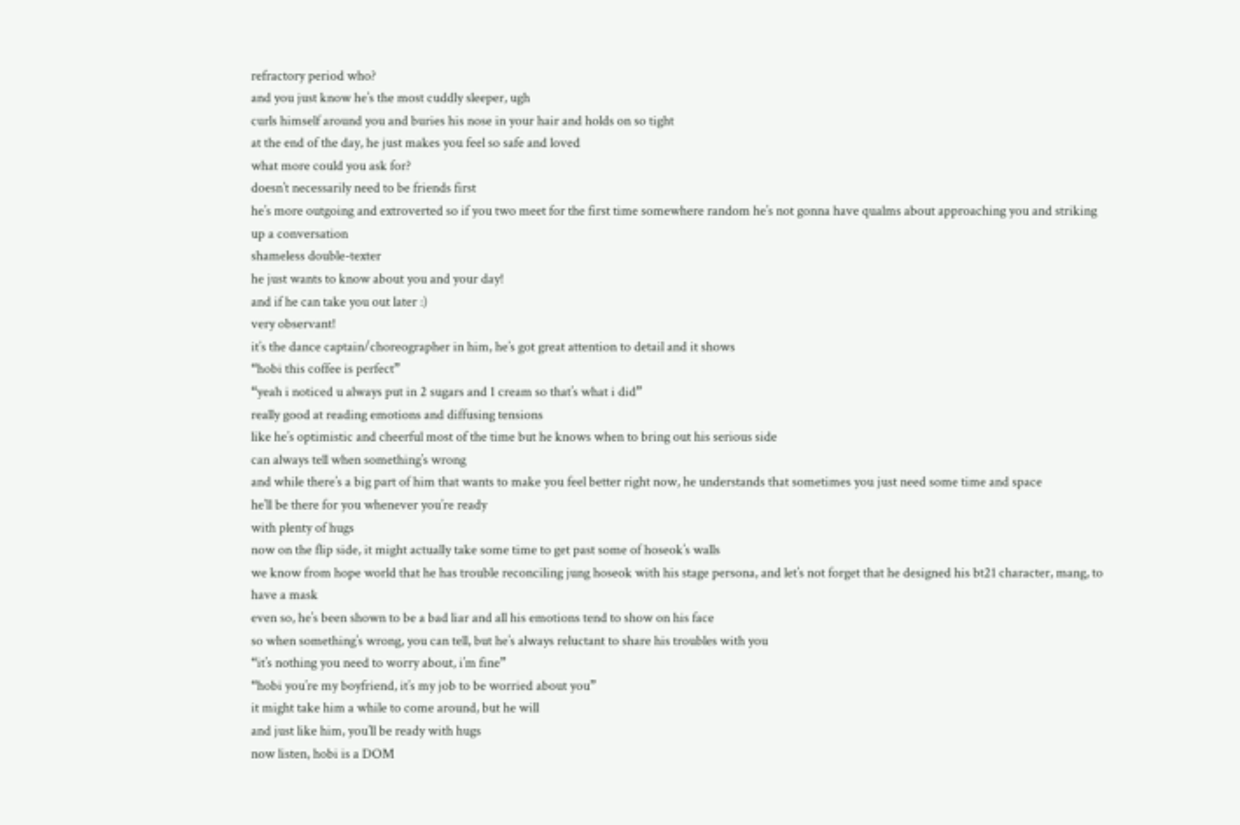refractory period who?
and you just know he’s the most cuddly sleeper, ugh
curls himself around you and buries his nose in your hair and holds on so tight
at the end of the day, he just makes you feel so safe and loved
what more could you ask for?
doesn’t necessarily need to be friends first
he’s more outgoing and extroverted so if you two meet for the first time somewhere random he’s not gonna have qualms about approaching you and striking up a conversation
shameless double-texter
he just wants to know about you and your day!
and if he can take you out later :)
very observant!
it’s the dance captain/choreographer in him, he’s got great attention to detail and it shows
“hobi this coffee is perfect”
“yeah i noticed u always put in 2 sugars and 1 cream so that’s what i did”
really good at reading emotions and diffusing tensions
like he’s optimistic and cheerful most of the time but he knows when to bring out his serious side
can always tell when something’s wrong
and while there’s a big part of him that wants to make you feel better right now, he understands that sometimes you just need some time and space
he’ll be there for you whenever you’re ready
with plenty of hugs
now on the flip side, it might actually take some time to get past some of hoseok’s walls
we know from hope world that he has trouble reconciling jung hoseok with his stage persona, and let’s not forget that he designed his bt21 character, mang, to have a mask
even so, he’s been shown to be a bad liar and all his emotions tend to show on his face
so when something’s wrong, you can tell, but he’s always reluctant to share his troubles with you
“it’s nothing you need to worry about, i’m fine”
“hobi you’re my boyfriend, it’s my job to be worried about you”
it might take him a while to come around, but he will
and just like him, you’ll be ready with hugs
now listen, hobi is a DOM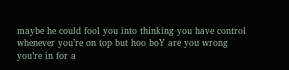maybe he could fool you into thinking you have control whenever you’re on top but hoo boY are you wrong
you’re in for a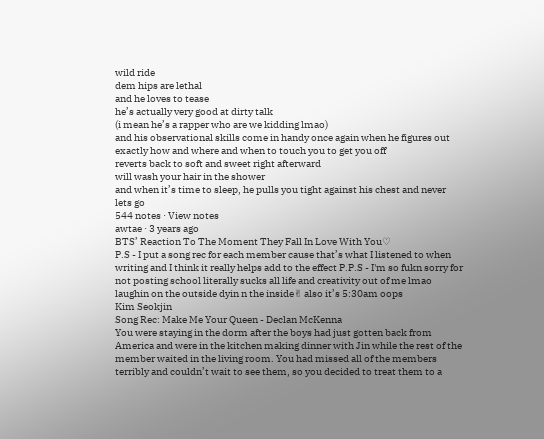wild ride
dem hips are lethal
and he loves to tease
he’s actually very good at dirty talk
(i mean he’s a rapper who are we kidding lmao)
and his observational skills come in handy once again when he figures out exactly how and where and when to touch you to get you off
reverts back to soft and sweet right afterward
will wash your hair in the shower
and when it’s time to sleep, he pulls you tight against his chest and never lets go
544 notes · View notes
awtae · 3 years ago
BTS’ Reaction To The Moment They Fall In Love With You♡
P.S - I put a song rec for each member cause that’s what I listened to when writing and I think it really helps add to the effect P.P.S - I'm so fukn sorry for not posting school literally sucks all life and creativity out of me lmao laughin on the outside dyin n the inside✌ also it’s 5:30am oops
Kim Seokjin
Song Rec: Make Me Your Queen - Declan McKenna
You were staying in the dorm after the boys had just gotten back from America and were in the kitchen making dinner with Jin while the rest of the member waited in the living room. You had missed all of the members terribly and couldn’t wait to see them, so you decided to treat them to a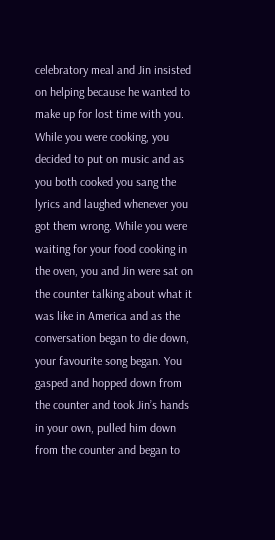celebratory meal and Jin insisted on helping because he wanted to make up for lost time with you. While you were cooking, you decided to put on music and as you both cooked you sang the lyrics and laughed whenever you got them wrong. While you were waiting for your food cooking in the oven, you and Jin were sat on the counter talking about what it was like in America and as the conversation began to die down, your favourite song began. You gasped and hopped down from the counter and took Jin’s hands in your own, pulled him down from the counter and began to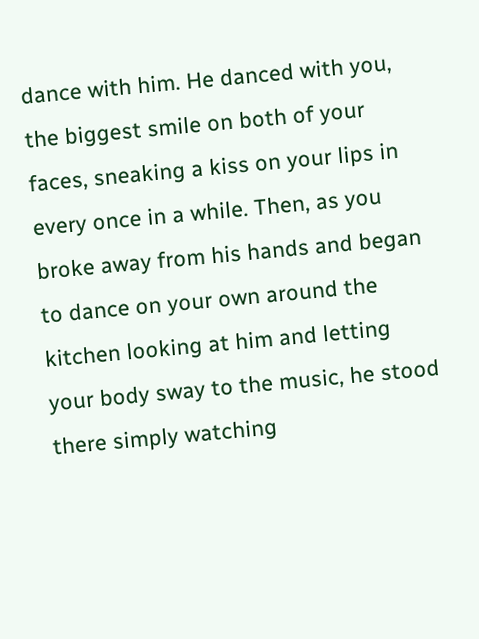dance with him. He danced with you, the biggest smile on both of your faces, sneaking a kiss on your lips in every once in a while. Then, as you broke away from his hands and began to dance on your own around the kitchen looking at him and letting your body sway to the music, he stood there simply watching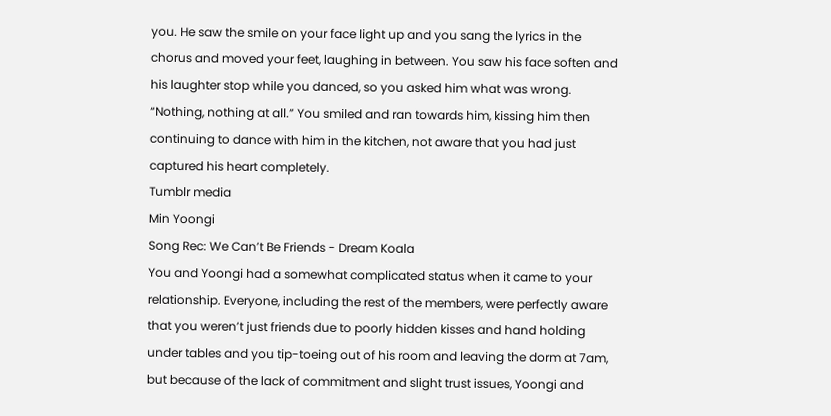you. He saw the smile on your face light up and you sang the lyrics in the chorus and moved your feet, laughing in between. You saw his face soften and his laughter stop while you danced, so you asked him what was wrong. “Nothing, nothing at all.” You smiled and ran towards him, kissing him then continuing to dance with him in the kitchen, not aware that you had just captured his heart completely.
Tumblr media
Min Yoongi
Song Rec: We Can’t Be Friends - Dream Koala
You and Yoongi had a somewhat complicated status when it came to your relationship. Everyone, including the rest of the members, were perfectly aware that you weren’t just friends due to poorly hidden kisses and hand holding under tables and you tip-toeing out of his room and leaving the dorm at 7am, but because of the lack of commitment and slight trust issues, Yoongi and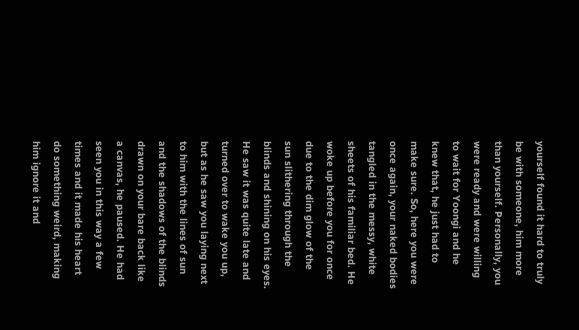yourself found it hard to truly be with someone, him more than yourself. Personally, you were ready and were willing to wait for Yoongi and he knew that, he just had to make sure. So, here you were once again, your naked bodies tangled in the messy, white sheets of his familiar bed. He woke up before you for once due to the dim glow of the sun slithering through the blinds and shining on his eyes. He saw it was quite late and turned over to wake you up, but as he saw you laying next to him with the lines of sun and the shadows of the blinds drawn on your bare back like a canvas, he paused. He had seen you in this way a few times and it made his heart do something weird, making him ignore it and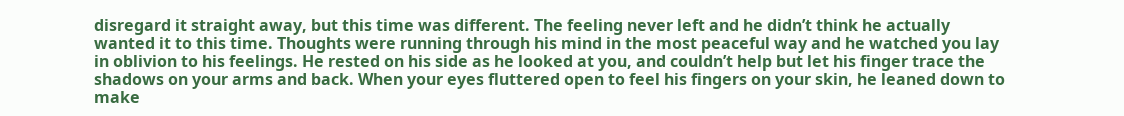disregard it straight away, but this time was different. The feeling never left and he didn’t think he actually wanted it to this time. Thoughts were running through his mind in the most peaceful way and he watched you lay in oblivion to his feelings. He rested on his side as he looked at you, and couldn’t help but let his finger trace the shadows on your arms and back. When your eyes fluttered open to feel his fingers on your skin, he leaned down to make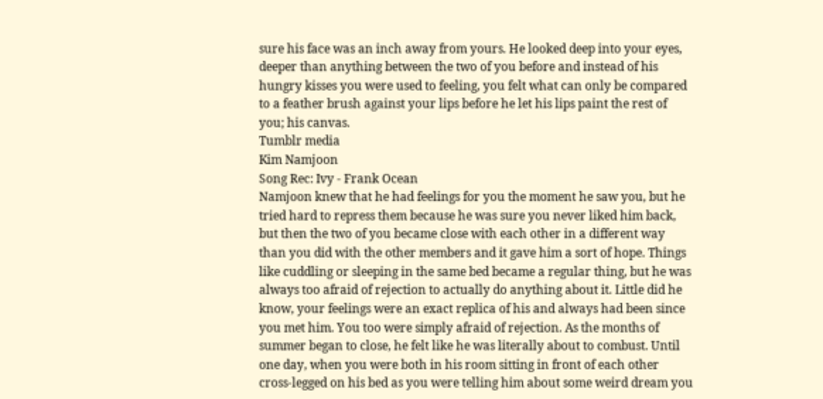sure his face was an inch away from yours. He looked deep into your eyes, deeper than anything between the two of you before and instead of his hungry kisses you were used to feeling, you felt what can only be compared to a feather brush against your lips before he let his lips paint the rest of you; his canvas.
Tumblr media
Kim Namjoon
Song Rec: Ivy - Frank Ocean
Namjoon knew that he had feelings for you the moment he saw you, but he tried hard to repress them because he was sure you never liked him back, but then the two of you became close with each other in a different way than you did with the other members and it gave him a sort of hope. Things like cuddling or sleeping in the same bed became a regular thing, but he was always too afraid of rejection to actually do anything about it. Little did he know, your feelings were an exact replica of his and always had been since you met him. You too were simply afraid of rejection. As the months of summer began to close, he felt like he was literally about to combust. Until one day, when you were both in his room sitting in front of each other cross-legged on his bed as you were telling him about some weird dream you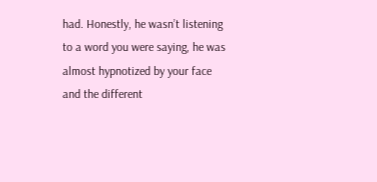had. Honestly, he wasn’t listening to a word you were saying, he was almost hypnotized by your face and the different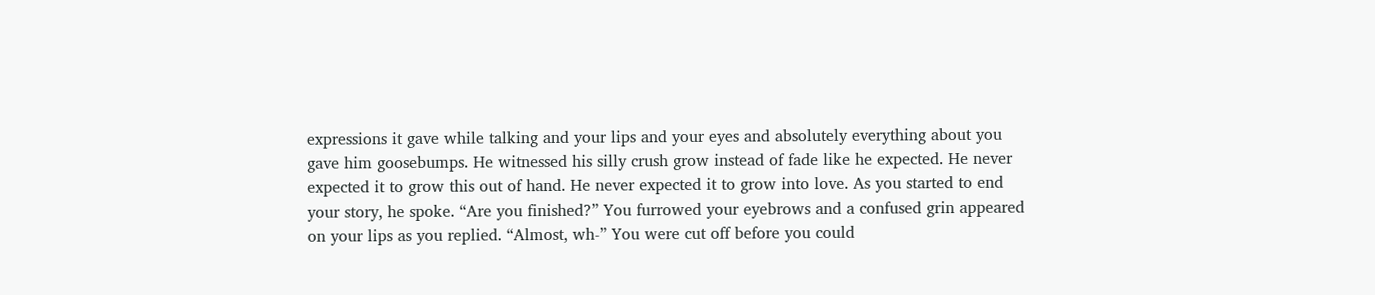expressions it gave while talking and your lips and your eyes and absolutely everything about you gave him goosebumps. He witnessed his silly crush grow instead of fade like he expected. He never expected it to grow this out of hand. He never expected it to grow into love. As you started to end your story, he spoke. “Are you finished?” You furrowed your eyebrows and a confused grin appeared on your lips as you replied. “Almost, wh-” You were cut off before you could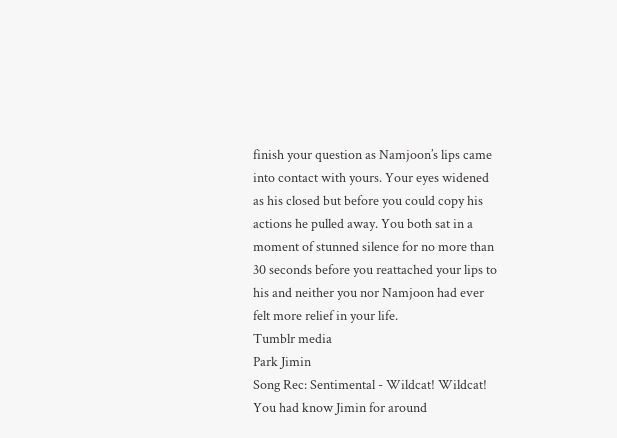finish your question as Namjoon’s lips came into contact with yours. Your eyes widened as his closed but before you could copy his actions he pulled away. You both sat in a moment of stunned silence for no more than 30 seconds before you reattached your lips to his and neither you nor Namjoon had ever felt more relief in your life.
Tumblr media
Park Jimin
Song Rec: Sentimental - Wildcat! Wildcat!
You had know Jimin for around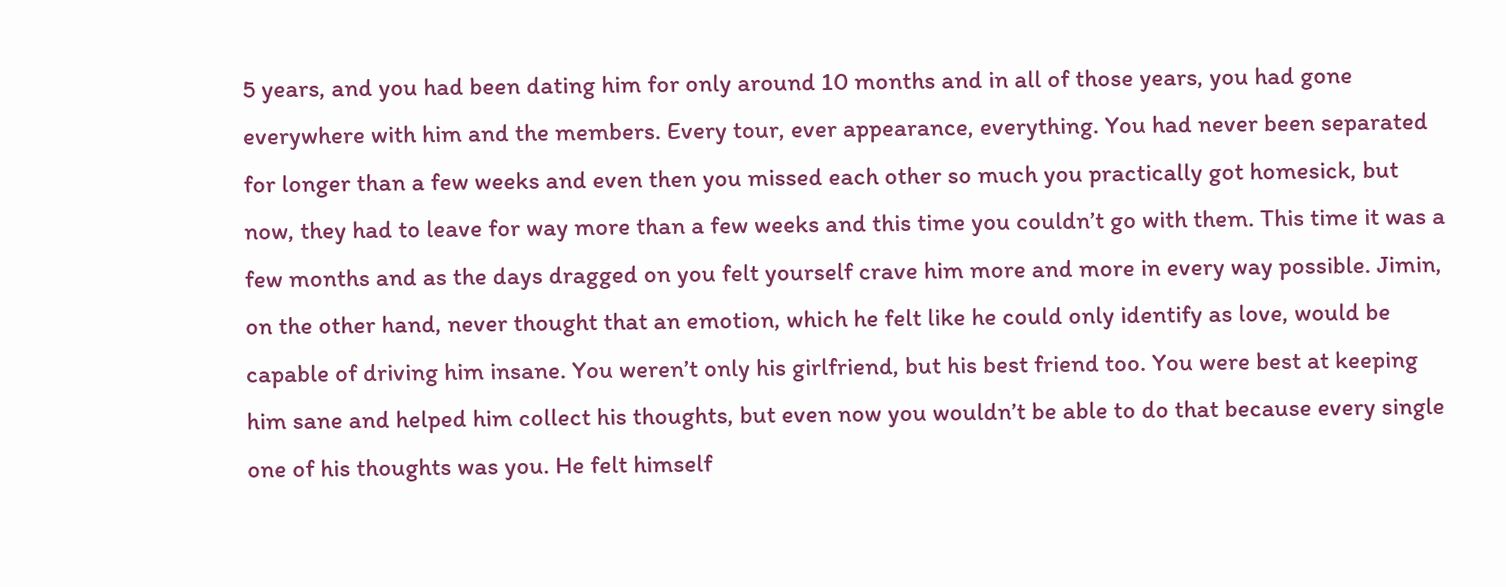5 years, and you had been dating him for only around 10 months and in all of those years, you had gone everywhere with him and the members. Every tour, ever appearance, everything. You had never been separated for longer than a few weeks and even then you missed each other so much you practically got homesick, but now, they had to leave for way more than a few weeks and this time you couldn’t go with them. This time it was a few months and as the days dragged on you felt yourself crave him more and more in every way possible. Jimin, on the other hand, never thought that an emotion, which he felt like he could only identify as love, would be capable of driving him insane. You weren’t only his girlfriend, but his best friend too. You were best at keeping him sane and helped him collect his thoughts, but even now you wouldn’t be able to do that because every single one of his thoughts was you. He felt himself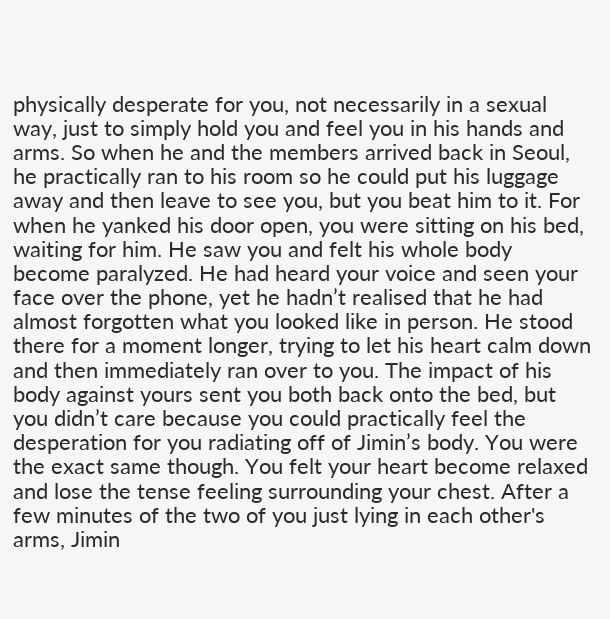physically desperate for you, not necessarily in a sexual way, just to simply hold you and feel you in his hands and arms. So when he and the members arrived back in Seoul, he practically ran to his room so he could put his luggage away and then leave to see you, but you beat him to it. For when he yanked his door open, you were sitting on his bed, waiting for him. He saw you and felt his whole body become paralyzed. He had heard your voice and seen your face over the phone, yet he hadn’t realised that he had almost forgotten what you looked like in person. He stood there for a moment longer, trying to let his heart calm down and then immediately ran over to you. The impact of his body against yours sent you both back onto the bed, but you didn’t care because you could practically feel the desperation for you radiating off of Jimin’s body. You were the exact same though. You felt your heart become relaxed and lose the tense feeling surrounding your chest. After a few minutes of the two of you just lying in each other's arms, Jimin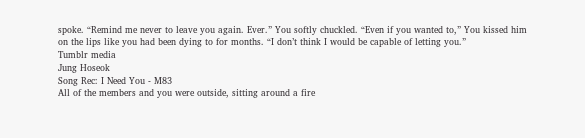spoke. “Remind me never to leave you again. Ever.” You softly chuckled. “Even if you wanted to,” You kissed him on the lips like you had been dying to for months. “I don’t think I would be capable of letting you.”
Tumblr media
Jung Hoseok
Song Rec: I Need You - M83
All of the members and you were outside, sitting around a fire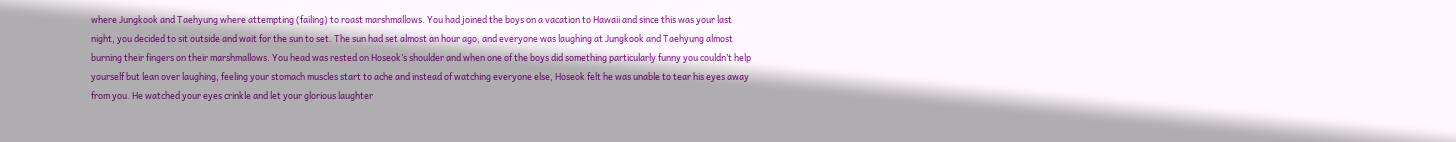where Jungkook and Taehyung where attempting (failing) to roast marshmallows. You had joined the boys on a vacation to Hawaii and since this was your last night, you decided to sit outside and wait for the sun to set. The sun had set almost an hour ago, and everyone was laughing at Jungkook and Taehyung almost burning their fingers on their marshmallows. You head was rested on Hoseok’s shoulder and when one of the boys did something particularly funny you couldn’t help yourself but lean over laughing, feeling your stomach muscles start to ache and instead of watching everyone else, Hoseok felt he was unable to tear his eyes away from you. He watched your eyes crinkle and let your glorious laughter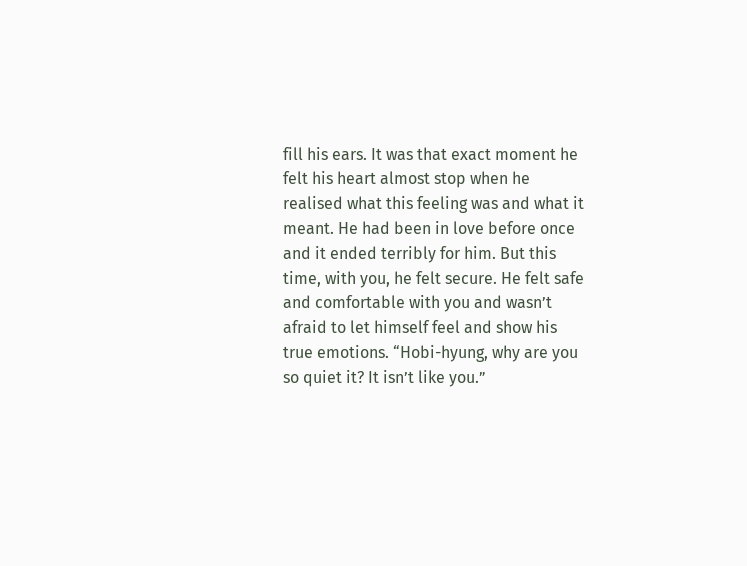fill his ears. It was that exact moment he felt his heart almost stop when he realised what this feeling was and what it meant. He had been in love before once and it ended terribly for him. But this time, with you, he felt secure. He felt safe and comfortable with you and wasn’t afraid to let himself feel and show his true emotions. “Hobi-hyung, why are you so quiet it? It isn’t like you.”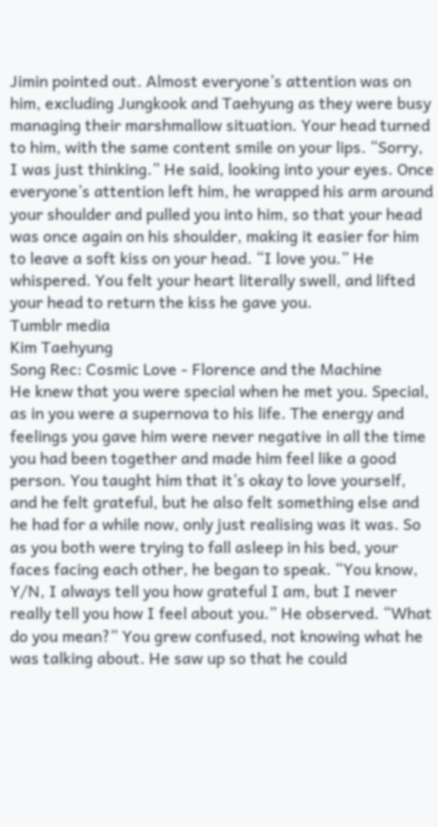Jimin pointed out. Almost everyone’s attention was on him, excluding Jungkook and Taehyung as they were busy managing their marshmallow situation. Your head turned to him, with the same content smile on your lips. “Sorry, I was just thinking.” He said, looking into your eyes. Once everyone’s attention left him, he wrapped his arm around your shoulder and pulled you into him, so that your head was once again on his shoulder, making it easier for him to leave a soft kiss on your head. “I love you.” He whispered. You felt your heart literally swell, and lifted your head to return the kiss he gave you.
Tumblr media
Kim Taehyung
Song Rec: Cosmic Love - Florence and the Machine
He knew that you were special when he met you. Special, as in you were a supernova to his life. The energy and feelings you gave him were never negative in all the time you had been together and made him feel like a good person. You taught him that it’s okay to love yourself, and he felt grateful, but he also felt something else and he had for a while now, only just realising was it was. So as you both were trying to fall asleep in his bed, your faces facing each other, he began to speak. “You know, Y/N, I always tell you how grateful I am, but I never really tell you how I feel about you.” He observed. “What do you mean?” You grew confused, not knowing what he was talking about. He saw up so that he could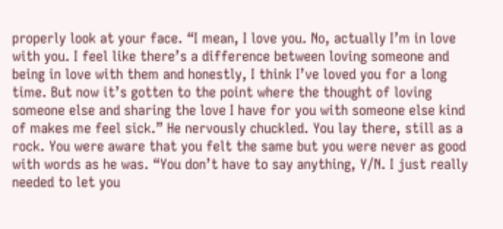properly look at your face. “I mean, I love you. No, actually I’m in love with you. I feel like there’s a difference between loving someone and being in love with them and honestly, I think I’ve loved you for a long time. But now it’s gotten to the point where the thought of loving someone else and sharing the love I have for you with someone else kind of makes me feel sick.” He nervously chuckled. You lay there, still as a rock. You were aware that you felt the same but you were never as good with words as he was. “You don’t have to say anything, Y/N. I just really needed to let you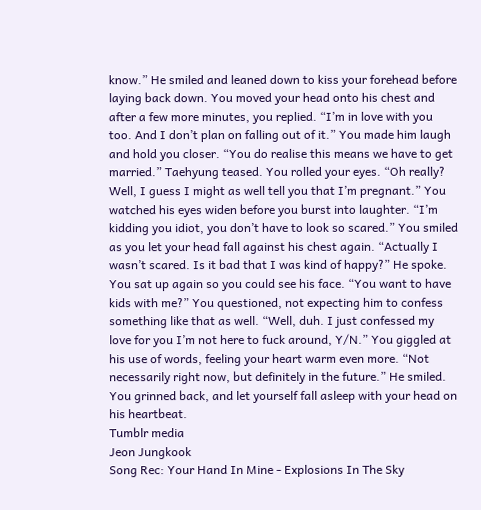know.” He smiled and leaned down to kiss your forehead before laying back down. You moved your head onto his chest and after a few more minutes, you replied. “I’m in love with you too. And I don’t plan on falling out of it.” You made him laugh and hold you closer. “You do realise this means we have to get married.” Taehyung teased. You rolled your eyes. “Oh really? Well, I guess I might as well tell you that I’m pregnant.” You watched his eyes widen before you burst into laughter. “I’m kidding you idiot, you don’t have to look so scared.” You smiled as you let your head fall against his chest again. “Actually I wasn’t scared. Is it bad that I was kind of happy?” He spoke. You sat up again so you could see his face. “You want to have kids with me?” You questioned, not expecting him to confess something like that as well. “Well, duh. I just confessed my love for you I’m not here to fuck around, Y/N.” You giggled at his use of words, feeling your heart warm even more. “Not necessarily right now, but definitely in the future.” He smiled. You grinned back, and let yourself fall asleep with your head on his heartbeat.
Tumblr media
Jeon Jungkook
Song Rec: Your Hand In Mine - Explosions In The Sky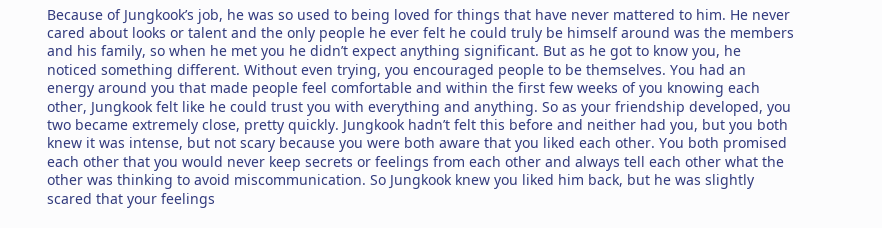Because of Jungkook’s job, he was so used to being loved for things that have never mattered to him. He never cared about looks or talent and the only people he ever felt he could truly be himself around was the members and his family, so when he met you he didn’t expect anything significant. But as he got to know you, he noticed something different. Without even trying, you encouraged people to be themselves. You had an energy around you that made people feel comfortable and within the first few weeks of you knowing each other, Jungkook felt like he could trust you with everything and anything. So as your friendship developed, you two became extremely close, pretty quickly. Jungkook hadn’t felt this before and neither had you, but you both knew it was intense, but not scary because you were both aware that you liked each other. You both promised each other that you would never keep secrets or feelings from each other and always tell each other what the other was thinking to avoid miscommunication. So Jungkook knew you liked him back, but he was slightly scared that your feelings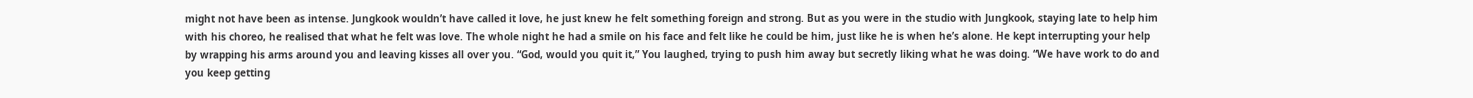might not have been as intense. Jungkook wouldn’t have called it love, he just knew he felt something foreign and strong. But as you were in the studio with Jungkook, staying late to help him with his choreo, he realised that what he felt was love. The whole night he had a smile on his face and felt like he could be him, just like he is when he’s alone. He kept interrupting your help by wrapping his arms around you and leaving kisses all over you. “God, would you quit it,” You laughed, trying to push him away but secretly liking what he was doing. “We have work to do and you keep getting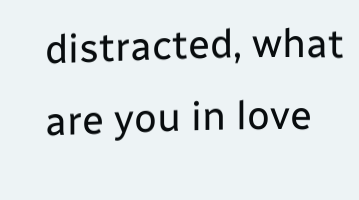distracted, what are you in love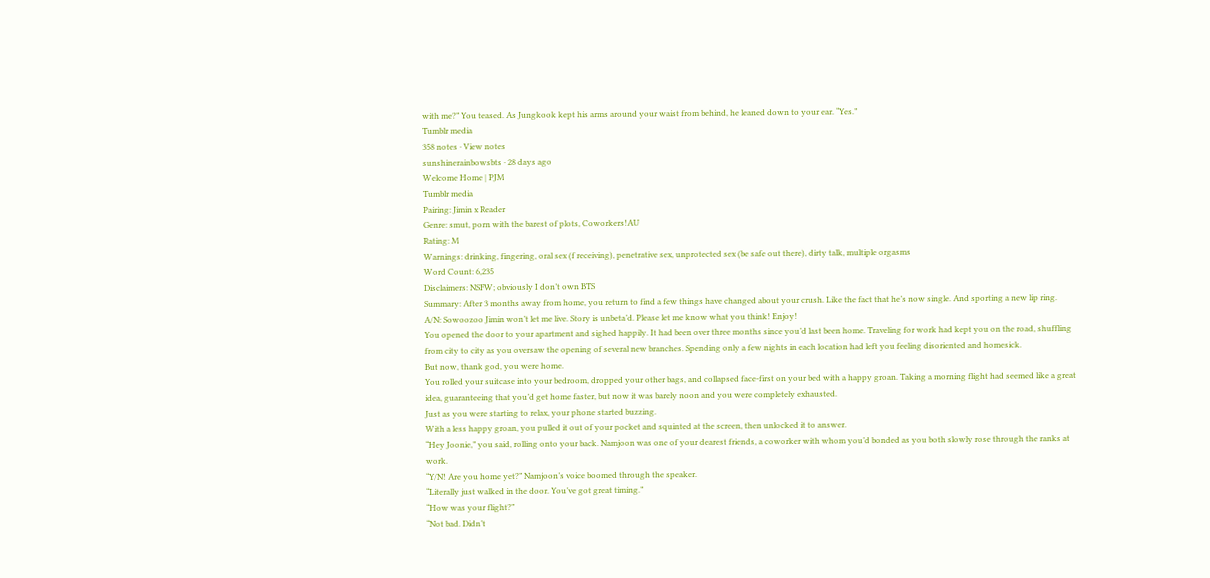with me?” You teased. As Jungkook kept his arms around your waist from behind, he leaned down to your ear. “Yes.”
Tumblr media
358 notes · View notes
sunshinerainbowsbts · 28 days ago
Welcome Home | PJM
Tumblr media
Pairing: Jimin x Reader
Genre: smut, porn with the barest of plots, Coworkers!AU
Rating: M
Warnings: drinking, fingering, oral sex (f receiving), penetrative sex, unprotected sex (be safe out there), dirty talk, multiple orgasms
Word Count: 6,235
Disclaimers: NSFW; obviously I don’t own BTS
Summary: After 3 months away from home, you return to find a few things have changed about your crush. Like the fact that he’s now single. And sporting a new lip ring.
A/N: Sowoozoo Jimin won’t let me live. Story is unbeta’d. Please let me know what you think! Enjoy!
You opened the door to your apartment and sighed happily. It had been over three months since you’d last been home. Traveling for work had kept you on the road, shuffling from city to city as you oversaw the opening of several new branches. Spending only a few nights in each location had left you feeling disoriented and homesick.
But now, thank god, you were home.
You rolled your suitcase into your bedroom, dropped your other bags, and collapsed face-first on your bed with a happy groan. Taking a morning flight had seemed like a great idea, guaranteeing that you’d get home faster, but now it was barely noon and you were completely exhausted.
Just as you were starting to relax, your phone started buzzing.
With a less happy groan, you pulled it out of your pocket and squinted at the screen, then unlocked it to answer.
“Hey Joonie,” you said, rolling onto your back. Namjoon was one of your dearest friends, a coworker with whom you’d bonded as you both slowly rose through the ranks at work.
“Y/N! Are you home yet?” Namjoon’s voice boomed through the speaker.
“Literally just walked in the door. You’ve got great timing.”
“How was your flight?”
“Not bad. Didn’t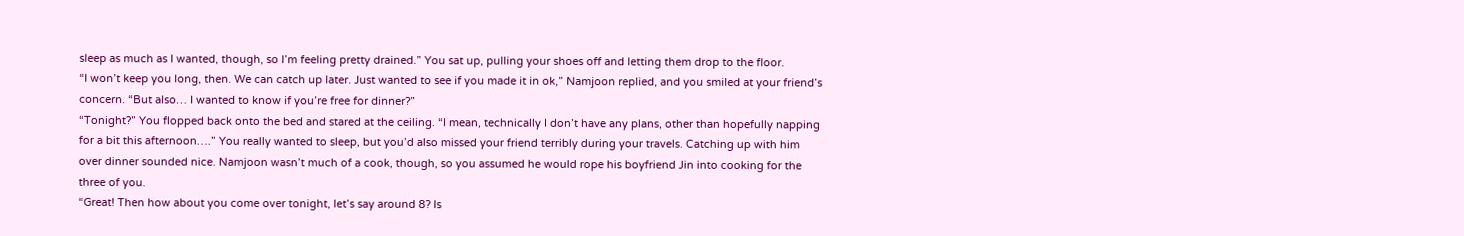sleep as much as I wanted, though, so I’m feeling pretty drained.” You sat up, pulling your shoes off and letting them drop to the floor.
“I won’t keep you long, then. We can catch up later. Just wanted to see if you made it in ok,” Namjoon replied, and you smiled at your friend’s concern. “But also… I wanted to know if you’re free for dinner?”
“Tonight?” You flopped back onto the bed and stared at the ceiling. “I mean, technically I don’t have any plans, other than hopefully napping for a bit this afternoon….” You really wanted to sleep, but you’d also missed your friend terribly during your travels. Catching up with him over dinner sounded nice. Namjoon wasn’t much of a cook, though, so you assumed he would rope his boyfriend Jin into cooking for the three of you.
“Great! Then how about you come over tonight, let’s say around 8? Is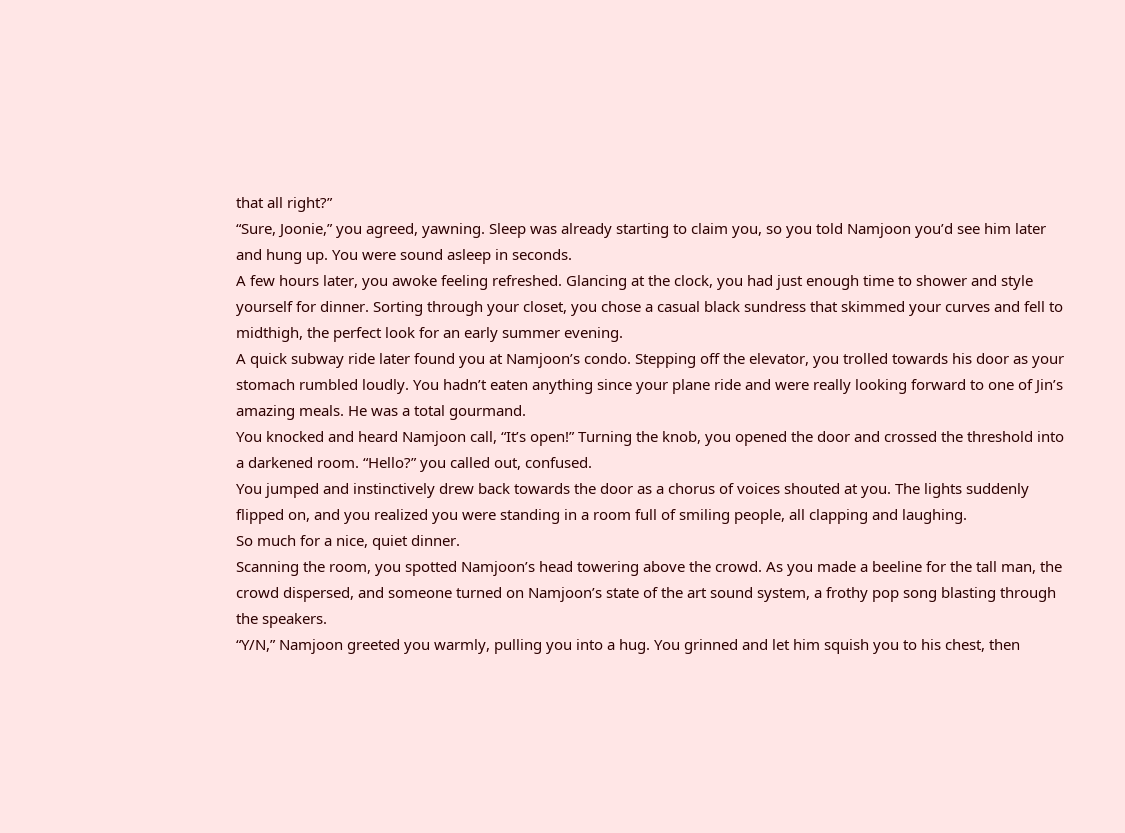that all right?”
“Sure, Joonie,” you agreed, yawning. Sleep was already starting to claim you, so you told Namjoon you’d see him later and hung up. You were sound asleep in seconds.
A few hours later, you awoke feeling refreshed. Glancing at the clock, you had just enough time to shower and style yourself for dinner. Sorting through your closet, you chose a casual black sundress that skimmed your curves and fell to midthigh, the perfect look for an early summer evening.
A quick subway ride later found you at Namjoon’s condo. Stepping off the elevator, you trolled towards his door as your stomach rumbled loudly. You hadn’t eaten anything since your plane ride and were really looking forward to one of Jin’s amazing meals. He was a total gourmand.
You knocked and heard Namjoon call, “It’s open!” Turning the knob, you opened the door and crossed the threshold into a darkened room. “Hello?” you called out, confused.
You jumped and instinctively drew back towards the door as a chorus of voices shouted at you. The lights suddenly flipped on, and you realized you were standing in a room full of smiling people, all clapping and laughing.
So much for a nice, quiet dinner.
Scanning the room, you spotted Namjoon’s head towering above the crowd. As you made a beeline for the tall man, the crowd dispersed, and someone turned on Namjoon’s state of the art sound system, a frothy pop song blasting through the speakers.
“Y/N,” Namjoon greeted you warmly, pulling you into a hug. You grinned and let him squish you to his chest, then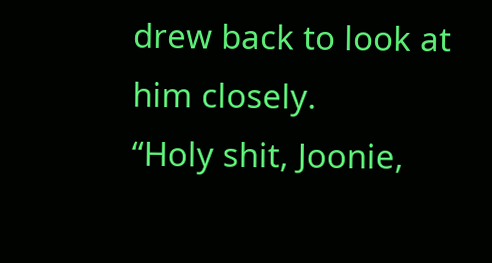drew back to look at him closely.
“Holy shit, Joonie,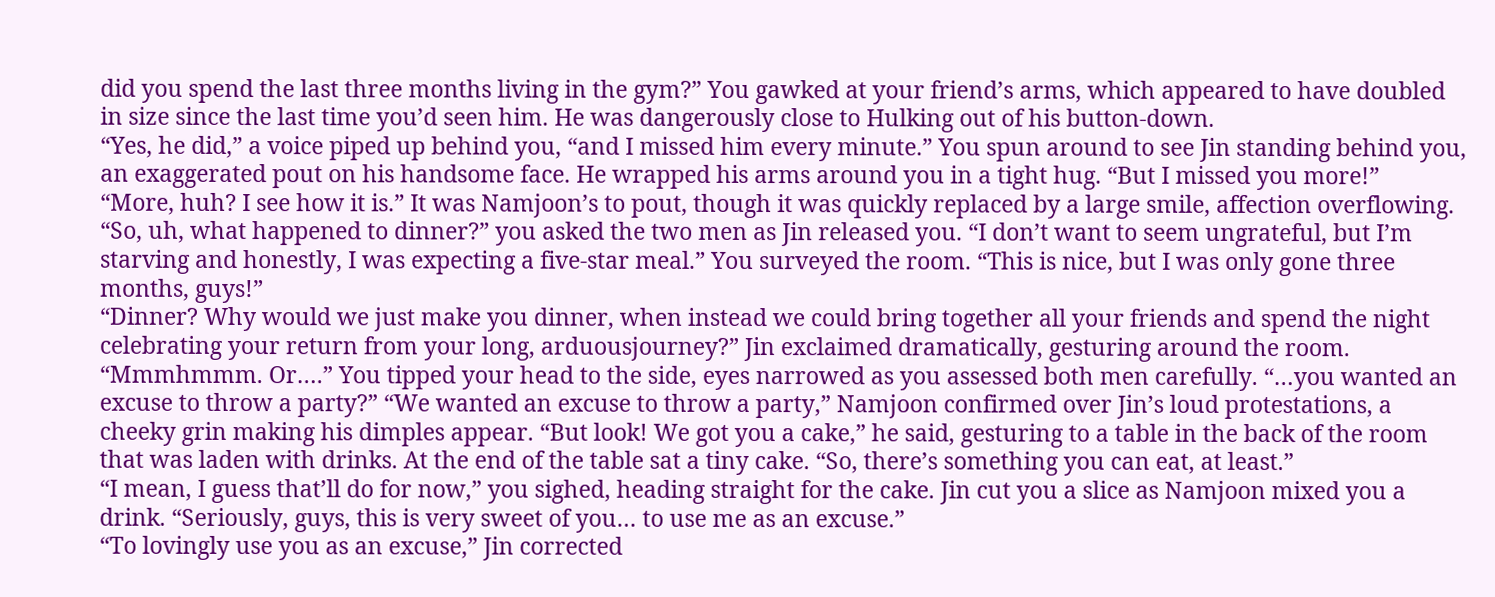did you spend the last three months living in the gym?” You gawked at your friend’s arms, which appeared to have doubled in size since the last time you’d seen him. He was dangerously close to Hulking out of his button-down.
“Yes, he did,” a voice piped up behind you, “and I missed him every minute.” You spun around to see Jin standing behind you, an exaggerated pout on his handsome face. He wrapped his arms around you in a tight hug. “But I missed you more!”
“More, huh? I see how it is.” It was Namjoon’s to pout, though it was quickly replaced by a large smile, affection overflowing.
“So, uh, what happened to dinner?” you asked the two men as Jin released you. “I don’t want to seem ungrateful, but I’m starving and honestly, I was expecting a five-star meal.” You surveyed the room. “This is nice, but I was only gone three months, guys!”
“Dinner? Why would we just make you dinner, when instead we could bring together all your friends and spend the night celebrating your return from your long, arduousjourney?” Jin exclaimed dramatically, gesturing around the room.
“Mmmhmmm. Or….” You tipped your head to the side, eyes narrowed as you assessed both men carefully. “…you wanted an excuse to throw a party?” “We wanted an excuse to throw a party,” Namjoon confirmed over Jin’s loud protestations, a cheeky grin making his dimples appear. “But look! We got you a cake,” he said, gesturing to a table in the back of the room that was laden with drinks. At the end of the table sat a tiny cake. “So, there’s something you can eat, at least.”
“I mean, I guess that’ll do for now,” you sighed, heading straight for the cake. Jin cut you a slice as Namjoon mixed you a drink. “Seriously, guys, this is very sweet of you… to use me as an excuse.”
“To lovingly use you as an excuse,” Jin corrected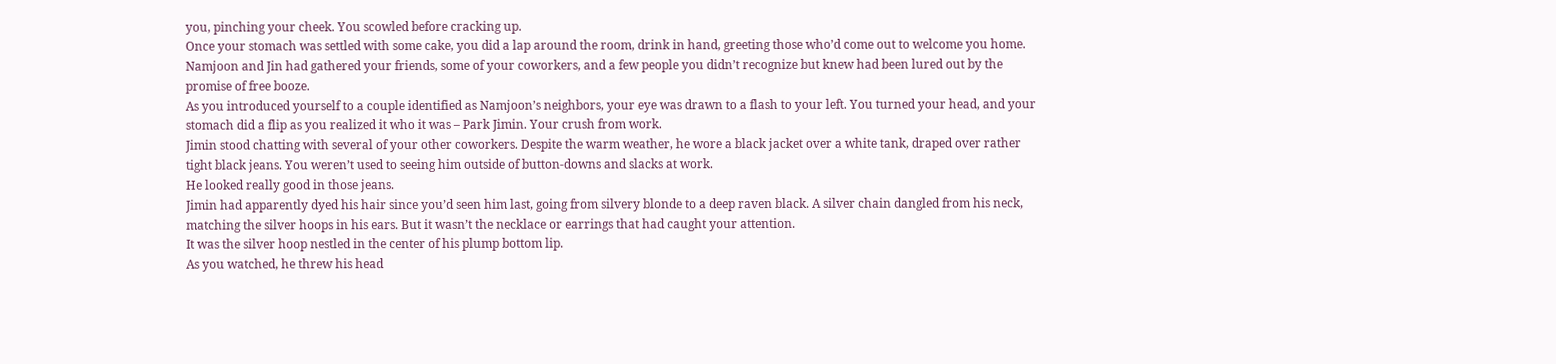you, pinching your cheek. You scowled before cracking up.
Once your stomach was settled with some cake, you did a lap around the room, drink in hand, greeting those who’d come out to welcome you home. Namjoon and Jin had gathered your friends, some of your coworkers, and a few people you didn’t recognize but knew had been lured out by the promise of free booze.
As you introduced yourself to a couple identified as Namjoon’s neighbors, your eye was drawn to a flash to your left. You turned your head, and your stomach did a flip as you realized it who it was – Park Jimin. Your crush from work.
Jimin stood chatting with several of your other coworkers. Despite the warm weather, he wore a black jacket over a white tank, draped over rather tight black jeans. You weren’t used to seeing him outside of button-downs and slacks at work.
He looked really good in those jeans.
Jimin had apparently dyed his hair since you’d seen him last, going from silvery blonde to a deep raven black. A silver chain dangled from his neck, matching the silver hoops in his ears. But it wasn’t the necklace or earrings that had caught your attention.
It was the silver hoop nestled in the center of his plump bottom lip.
As you watched, he threw his head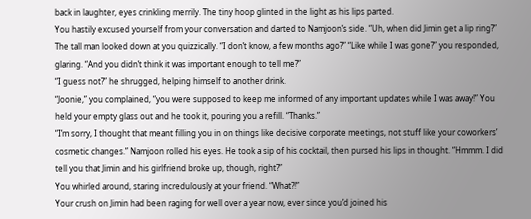back in laughter, eyes crinkling merrily. The tiny hoop glinted in the light as his lips parted.
You hastily excused yourself from your conversation and darted to Namjoon’s side. “Uh, when did Jimin get a lip ring?”
The tall man looked down at you quizzically. “I don’t know, a few months ago?” “Like while I was gone?” you responded, glaring. “And you didn’t think it was important enough to tell me?”
“I guess not?” he shrugged, helping himself to another drink.
“Joonie,” you complained, “you were supposed to keep me informed of any important updates while I was away!” You held your empty glass out and he took it, pouring you a refill. “Thanks.”
“I’m sorry, I thought that meant filling you in on things like decisive corporate meetings, not stuff like your coworkers’ cosmetic changes.” Namjoon rolled his eyes. He took a sip of his cocktail, then pursed his lips in thought. “Hmmm. I did tell you that Jimin and his girlfriend broke up, though, right?”
You whirled around, staring incredulously at your friend. “What?!”
Your crush on Jimin had been raging for well over a year now, ever since you’d joined his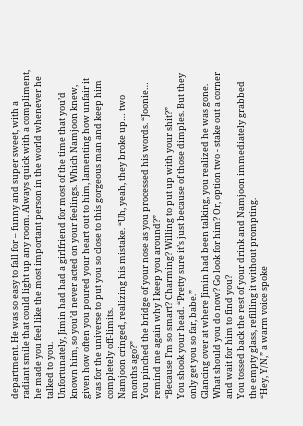department. He was so easy to fall for – funny and super sweet, with a radiant smile that could light up any room. Always quick with a compliment, he made you feel like the most important person in the world whenever he talked to you.
Unfortunately, Jimin had had a girlfriend for most of the time that you’d known him, so you’d never acted on your feelings. Which Namjoon knew, given how often you poured your heart out to him, lamenting how unfair it was for the universe to put you so close to this gorgeous man and keep him completely off-limits.
Namjoon cringed, realizing his mistake. “Uh, yeah, they broke up… two months ago?”
You pinched the bridge of your nose as you processed his words. “Joonie… remind me again why I keep you around?”
“Because I’m so smart? Charming? Willing to put up with your shit?”
You shook your head. “Pretty sure it’s just because of those dimples. But they only get you so far, babe.”
Glancing over at where Jimin had been talking, you realized he was gone. What should you do now? Go look for him? Or, option two - stake out a corner and wait for him to find you?
You tossed back the rest of your drink and Namjoon immediately grabbed the empty glass, refilling it without prompting.
“Hey, Y/N,” a warm voice spoke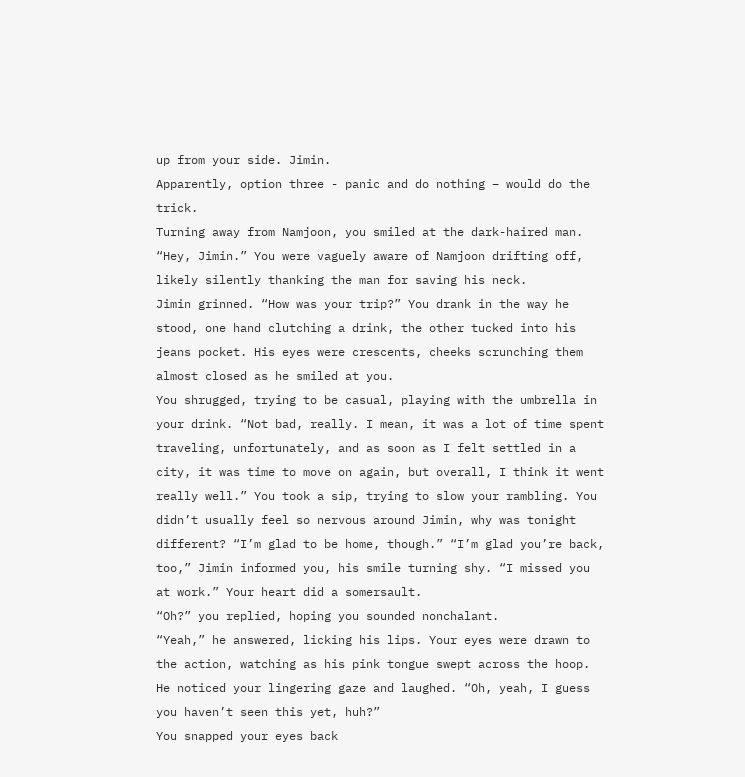up from your side. Jimin.
Apparently, option three - panic and do nothing – would do the trick.
Turning away from Namjoon, you smiled at the dark-haired man. “Hey, Jimin.” You were vaguely aware of Namjoon drifting off, likely silently thanking the man for saving his neck.
Jimin grinned. “How was your trip?” You drank in the way he stood, one hand clutching a drink, the other tucked into his jeans pocket. His eyes were crescents, cheeks scrunching them almost closed as he smiled at you.
You shrugged, trying to be casual, playing with the umbrella in your drink. “Not bad, really. I mean, it was a lot of time spent traveling, unfortunately, and as soon as I felt settled in a city, it was time to move on again, but overall, I think it went really well.” You took a sip, trying to slow your rambling. You didn’t usually feel so nervous around Jimin, why was tonight different? “I’m glad to be home, though.” “I’m glad you’re back, too,” Jimin informed you, his smile turning shy. “I missed you at work.” Your heart did a somersault.
“Oh?” you replied, hoping you sounded nonchalant.
“Yeah,” he answered, licking his lips. Your eyes were drawn to the action, watching as his pink tongue swept across the hoop. He noticed your lingering gaze and laughed. “Oh, yeah, I guess you haven’t seen this yet, huh?”
You snapped your eyes back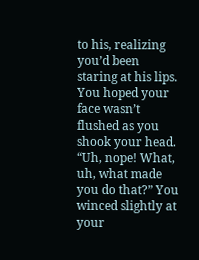to his, realizing you’d been staring at his lips. You hoped your face wasn’t flushed as you shook your head. “Uh, nope! What, uh, what made you do that?” You winced slightly at your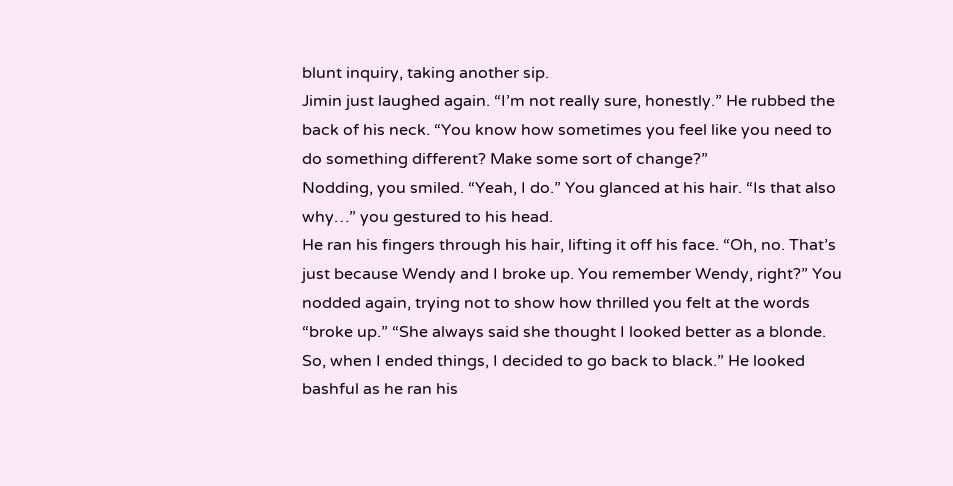blunt inquiry, taking another sip.
Jimin just laughed again. “I’m not really sure, honestly.” He rubbed the back of his neck. “You know how sometimes you feel like you need to do something different? Make some sort of change?”
Nodding, you smiled. “Yeah, I do.” You glanced at his hair. “Is that also why…” you gestured to his head.
He ran his fingers through his hair, lifting it off his face. “Oh, no. That’s just because Wendy and I broke up. You remember Wendy, right?” You nodded again, trying not to show how thrilled you felt at the words “broke up.” “She always said she thought I looked better as a blonde. So, when I ended things, I decided to go back to black.” He looked bashful as he ran his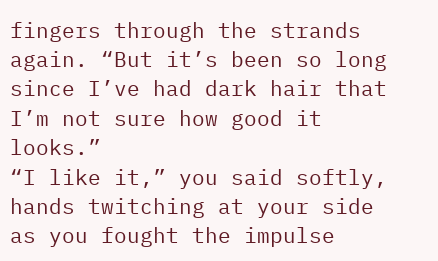fingers through the strands again. “But it’s been so long since I’ve had dark hair that I’m not sure how good it looks.”
“I like it,” you said softly, hands twitching at your side as you fought the impulse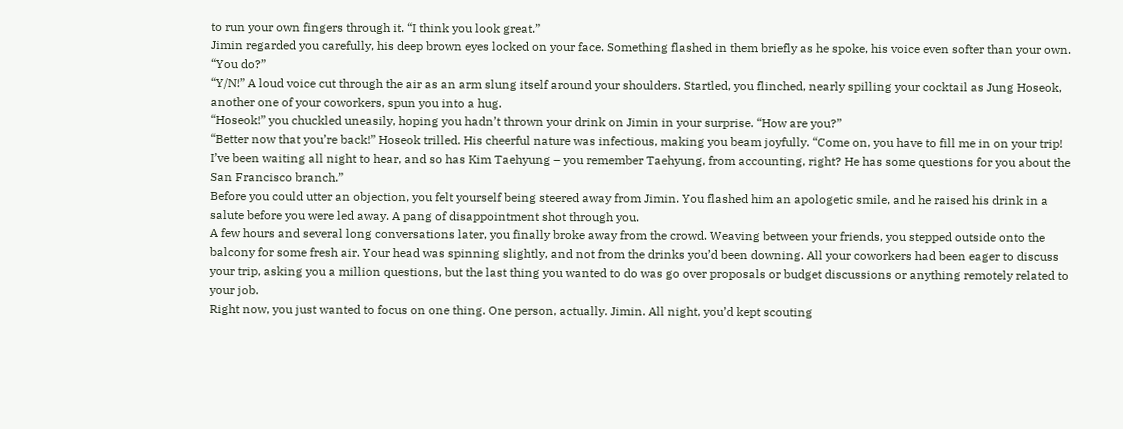to run your own fingers through it. “I think you look great.”
Jimin regarded you carefully, his deep brown eyes locked on your face. Something flashed in them briefly as he spoke, his voice even softer than your own. “You do?”
“Y/N!” A loud voice cut through the air as an arm slung itself around your shoulders. Startled, you flinched, nearly spilling your cocktail as Jung Hoseok, another one of your coworkers, spun you into a hug.
“Hoseok!” you chuckled uneasily, hoping you hadn’t thrown your drink on Jimin in your surprise. “How are you?”
“Better now that you’re back!” Hoseok trilled. His cheerful nature was infectious, making you beam joyfully. “Come on, you have to fill me in on your trip! I’ve been waiting all night to hear, and so has Kim Taehyung – you remember Taehyung, from accounting, right? He has some questions for you about the San Francisco branch.”
Before you could utter an objection, you felt yourself being steered away from Jimin. You flashed him an apologetic smile, and he raised his drink in a salute before you were led away. A pang of disappointment shot through you.
A few hours and several long conversations later, you finally broke away from the crowd. Weaving between your friends, you stepped outside onto the balcony for some fresh air. Your head was spinning slightly, and not from the drinks you’d been downing. All your coworkers had been eager to discuss your trip, asking you a million questions, but the last thing you wanted to do was go over proposals or budget discussions or anything remotely related to your job.
Right now, you just wanted to focus on one thing. One person, actually. Jimin. All night, you’d kept scouting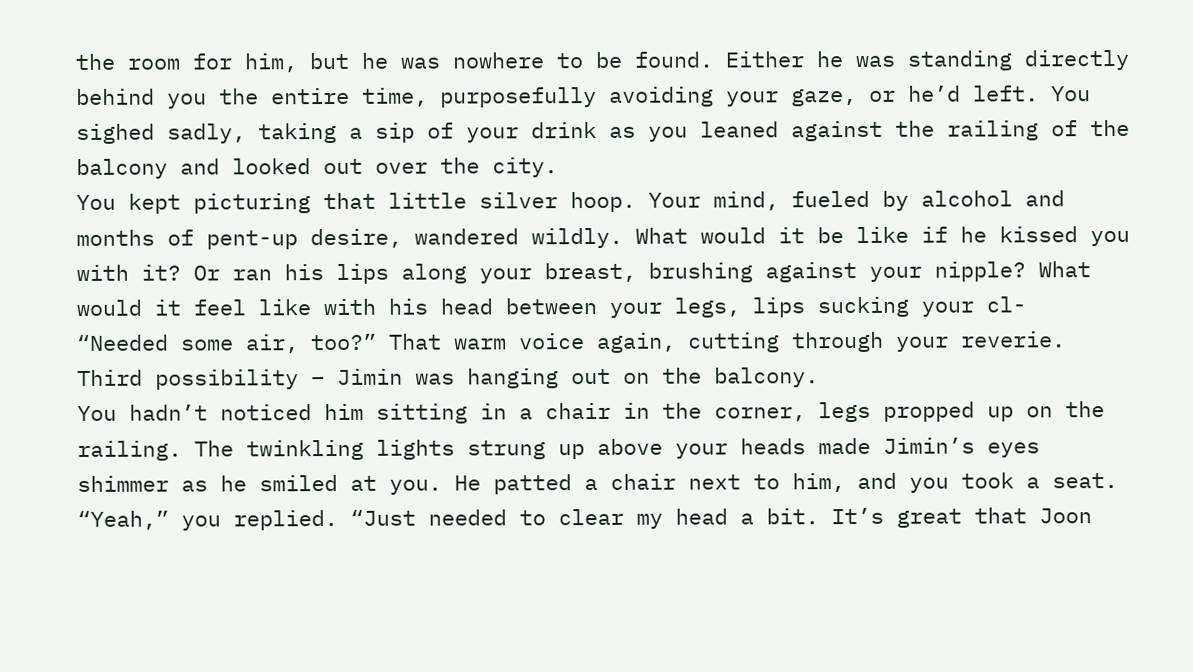the room for him, but he was nowhere to be found. Either he was standing directly behind you the entire time, purposefully avoiding your gaze, or he’d left. You sighed sadly, taking a sip of your drink as you leaned against the railing of the balcony and looked out over the city.
You kept picturing that little silver hoop. Your mind, fueled by alcohol and months of pent-up desire, wandered wildly. What would it be like if he kissed you with it? Or ran his lips along your breast, brushing against your nipple? What would it feel like with his head between your legs, lips sucking your cl-
“Needed some air, too?” That warm voice again, cutting through your reverie.
Third possibility – Jimin was hanging out on the balcony.
You hadn’t noticed him sitting in a chair in the corner, legs propped up on the railing. The twinkling lights strung up above your heads made Jimin’s eyes shimmer as he smiled at you. He patted a chair next to him, and you took a seat.
“Yeah,” you replied. “Just needed to clear my head a bit. It’s great that Joon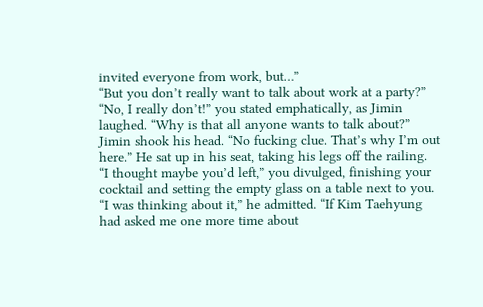invited everyone from work, but…”
“But you don’t really want to talk about work at a party?”
“No, I really don’t!” you stated emphatically, as Jimin laughed. “Why is that all anyone wants to talk about?”
Jimin shook his head. “No fucking clue. That’s why I’m out here.” He sat up in his seat, taking his legs off the railing.
“I thought maybe you’d left,” you divulged, finishing your cocktail and setting the empty glass on a table next to you.
“I was thinking about it,” he admitted. “If Kim Taehyung had asked me one more time about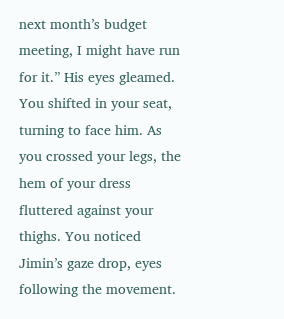next month’s budget meeting, I might have run for it.” His eyes gleamed.
You shifted in your seat, turning to face him. As you crossed your legs, the hem of your dress fluttered against your thighs. You noticed Jimin’s gaze drop, eyes following the movement.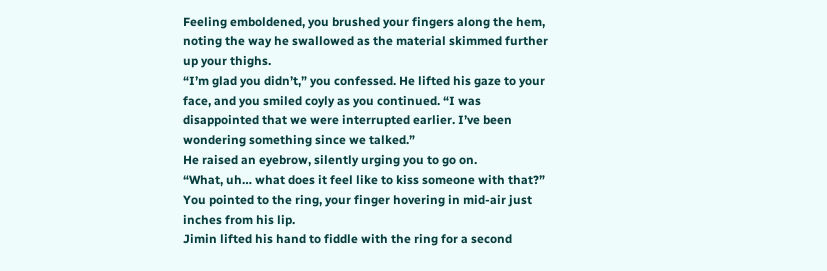Feeling emboldened, you brushed your fingers along the hem, noting the way he swallowed as the material skimmed further up your thighs.
“I’m glad you didn’t,” you confessed. He lifted his gaze to your face, and you smiled coyly as you continued. “I was disappointed that we were interrupted earlier. I’ve been wondering something since we talked.”
He raised an eyebrow, silently urging you to go on.
“What, uh… what does it feel like to kiss someone with that?” You pointed to the ring, your finger hovering in mid-air just inches from his lip.
Jimin lifted his hand to fiddle with the ring for a second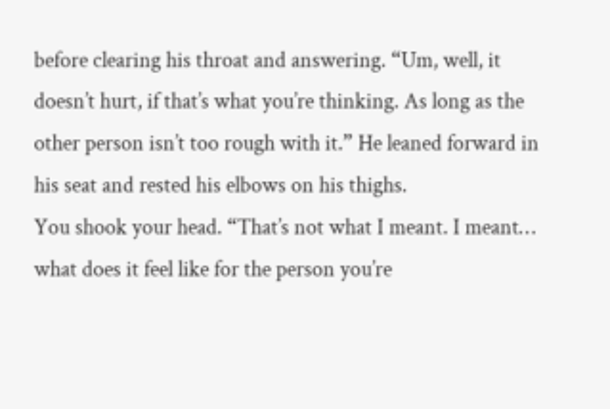before clearing his throat and answering. “Um, well, it doesn’t hurt, if that’s what you’re thinking. As long as the other person isn’t too rough with it.” He leaned forward in his seat and rested his elbows on his thighs.
You shook your head. “That’s not what I meant. I meant… what does it feel like for the person you’re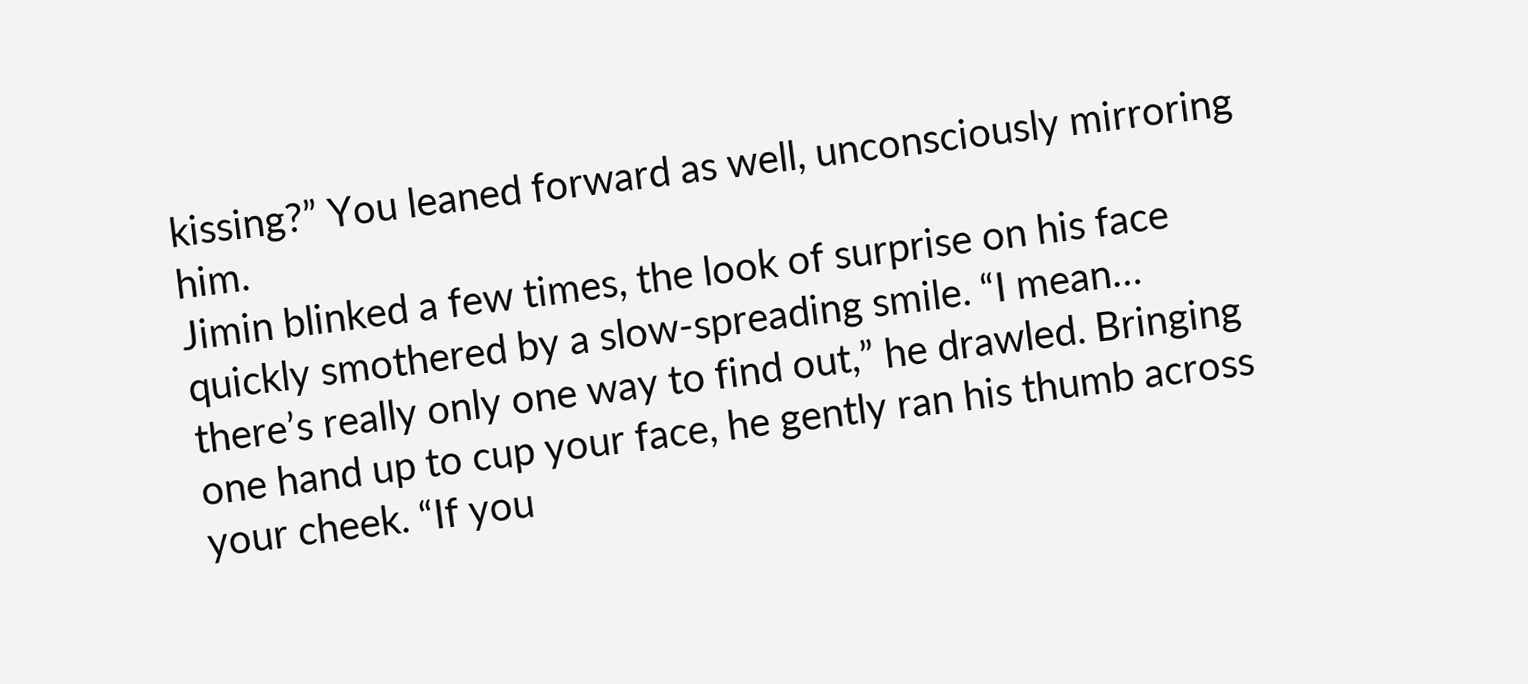kissing?” You leaned forward as well, unconsciously mirroring him.
Jimin blinked a few times, the look of surprise on his face quickly smothered by a slow-spreading smile. “I mean… there’s really only one way to find out,” he drawled. Bringing one hand up to cup your face, he gently ran his thumb across your cheek. “If you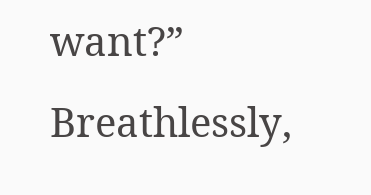want?”
Breathlessly,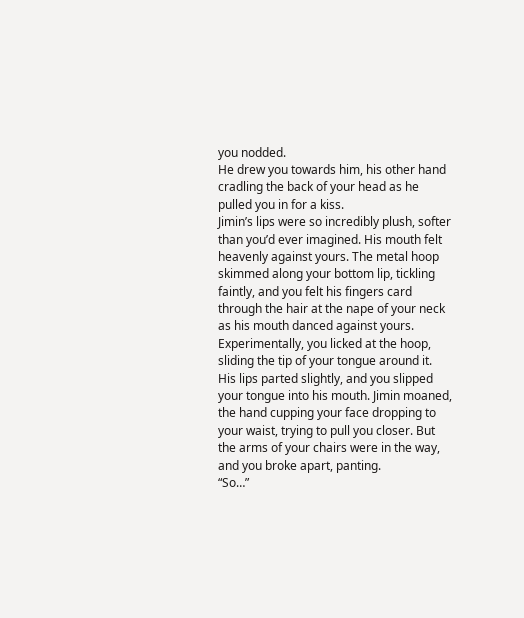you nodded.
He drew you towards him, his other hand cradling the back of your head as he pulled you in for a kiss.
Jimin’s lips were so incredibly plush, softer than you’d ever imagined. His mouth felt heavenly against yours. The metal hoop skimmed along your bottom lip, tickling faintly, and you felt his fingers card through the hair at the nape of your neck as his mouth danced against yours.
Experimentally, you licked at the hoop, sliding the tip of your tongue around it. His lips parted slightly, and you slipped your tongue into his mouth. Jimin moaned, the hand cupping your face dropping to your waist, trying to pull you closer. But the arms of your chairs were in the way, and you broke apart, panting.
“So…”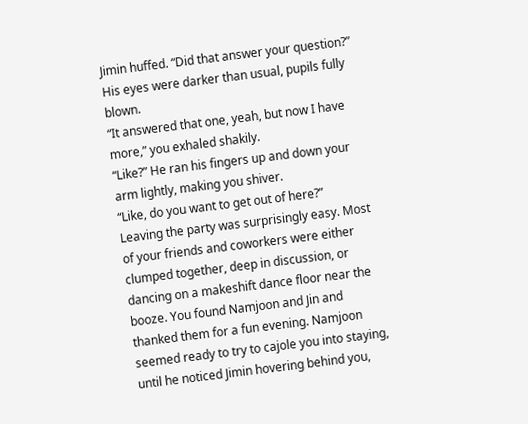Jimin huffed. “Did that answer your question?” His eyes were darker than usual, pupils fully blown.
“It answered that one, yeah, but now I have more,” you exhaled shakily.
“Like?” He ran his fingers up and down your arm lightly, making you shiver.
“Like, do you want to get out of here?”
Leaving the party was surprisingly easy. Most of your friends and coworkers were either clumped together, deep in discussion, or dancing on a makeshift dance floor near the booze. You found Namjoon and Jin and thanked them for a fun evening. Namjoon seemed ready to try to cajole you into staying, until he noticed Jimin hovering behind you,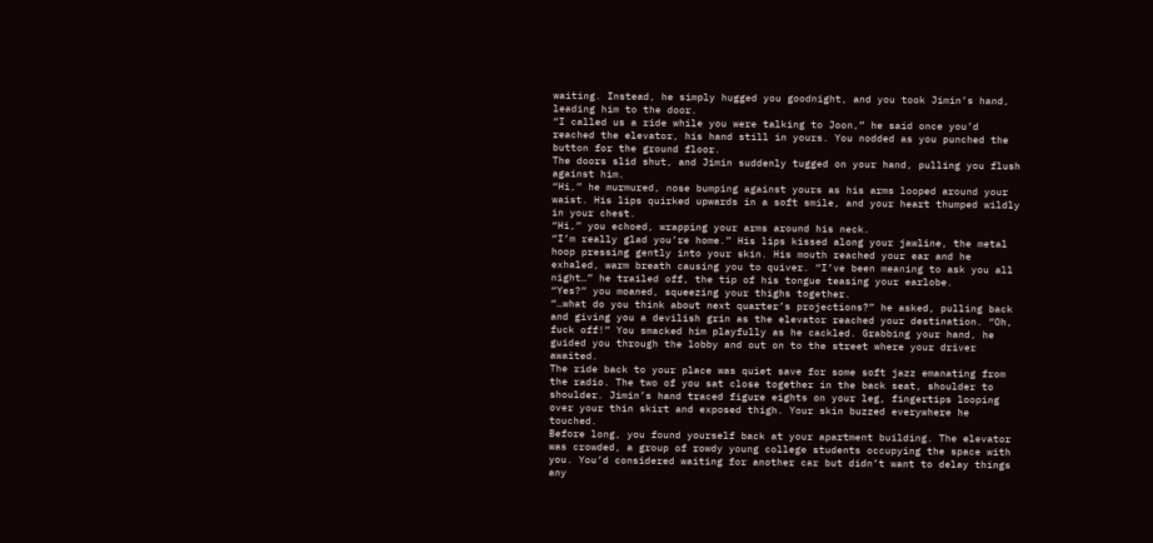waiting. Instead, he simply hugged you goodnight, and you took Jimin’s hand, leading him to the door.
“I called us a ride while you were talking to Joon,” he said once you’d reached the elevator, his hand still in yours. You nodded as you punched the button for the ground floor.
The doors slid shut, and Jimin suddenly tugged on your hand, pulling you flush against him.
“Hi,” he murmured, nose bumping against yours as his arms looped around your waist. His lips quirked upwards in a soft smile, and your heart thumped wildly in your chest.
“Hi,” you echoed, wrapping your arms around his neck.
“I’m really glad you’re home.” His lips kissed along your jawline, the metal hoop pressing gently into your skin. His mouth reached your ear and he exhaled, warm breath causing you to quiver. “I’ve been meaning to ask you all night…” he trailed off, the tip of his tongue teasing your earlobe.
“Yes?” you moaned, squeezing your thighs together.
“…what do you think about next quarter’s projections?” he asked, pulling back and giving you a devilish grin as the elevator reached your destination. “Oh, fuck off!” You smacked him playfully as he cackled. Grabbing your hand, he guided you through the lobby and out on to the street where your driver awaited.
The ride back to your place was quiet save for some soft jazz emanating from the radio. The two of you sat close together in the back seat, shoulder to shoulder. Jimin’s hand traced figure eights on your leg, fingertips looping over your thin skirt and exposed thigh. Your skin buzzed everywhere he touched.
Before long, you found yourself back at your apartment building. The elevator was crowded, a group of rowdy young college students occupying the space with you. You’d considered waiting for another car but didn’t want to delay things any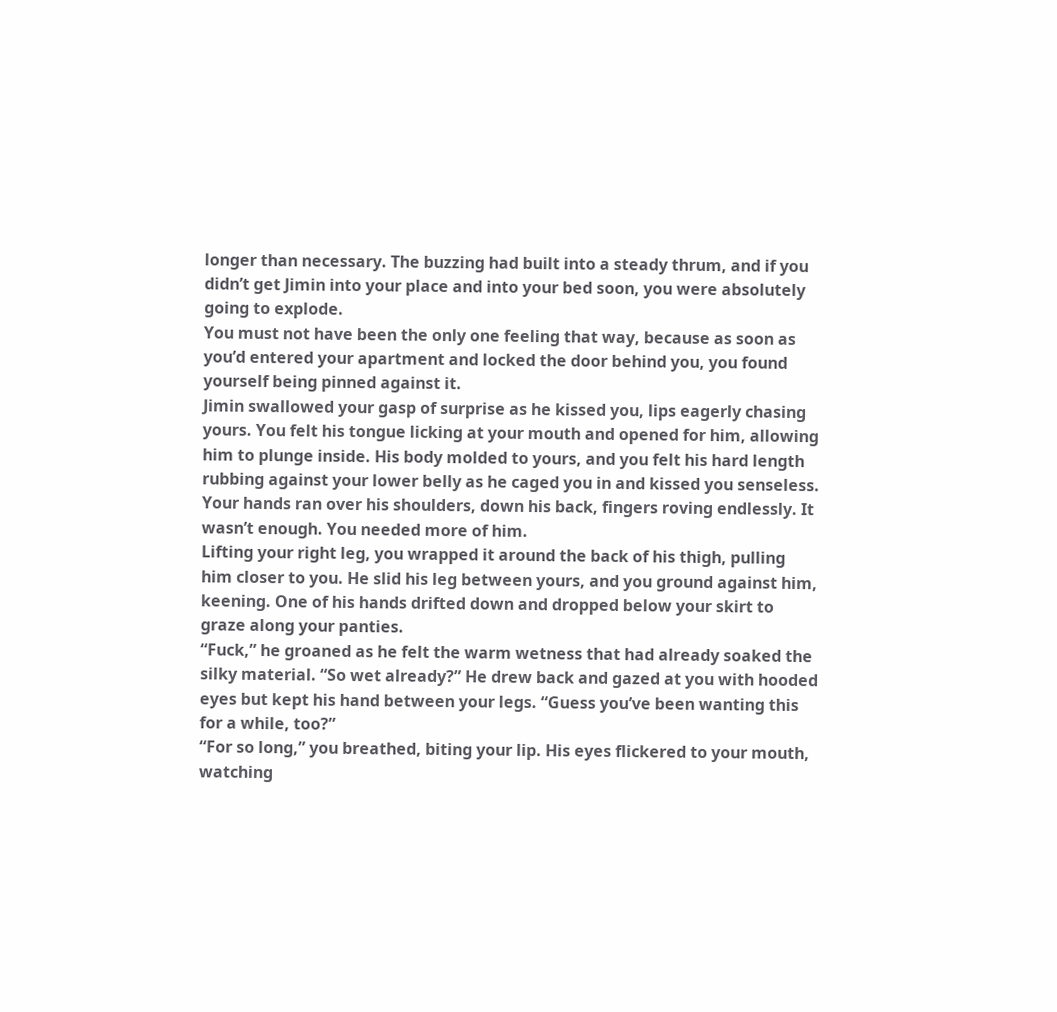longer than necessary. The buzzing had built into a steady thrum, and if you didn’t get Jimin into your place and into your bed soon, you were absolutely going to explode.
You must not have been the only one feeling that way, because as soon as you’d entered your apartment and locked the door behind you, you found yourself being pinned against it.
Jimin swallowed your gasp of surprise as he kissed you, lips eagerly chasing yours. You felt his tongue licking at your mouth and opened for him, allowing him to plunge inside. His body molded to yours, and you felt his hard length rubbing against your lower belly as he caged you in and kissed you senseless.
Your hands ran over his shoulders, down his back, fingers roving endlessly. It wasn’t enough. You needed more of him.
Lifting your right leg, you wrapped it around the back of his thigh, pulling him closer to you. He slid his leg between yours, and you ground against him, keening. One of his hands drifted down and dropped below your skirt to graze along your panties.
“Fuck,” he groaned as he felt the warm wetness that had already soaked the silky material. “So wet already?” He drew back and gazed at you with hooded eyes but kept his hand between your legs. “Guess you’ve been wanting this for a while, too?”
“For so long,” you breathed, biting your lip. His eyes flickered to your mouth, watching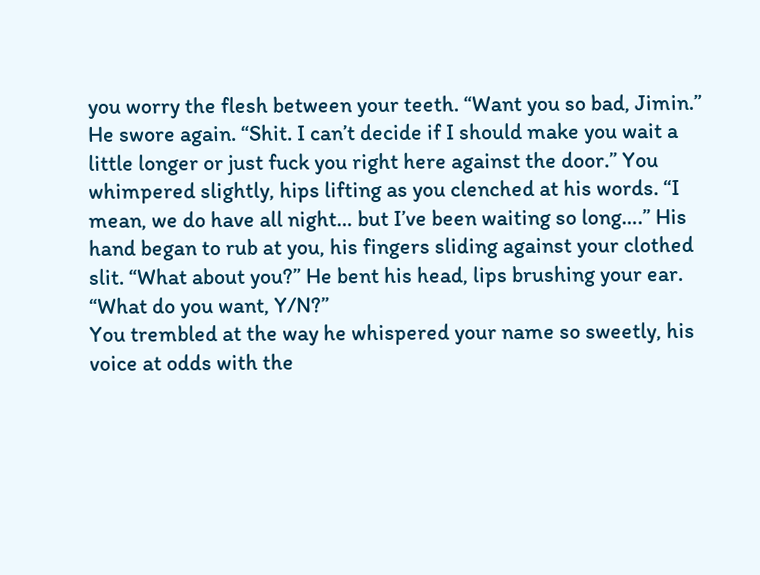you worry the flesh between your teeth. “Want you so bad, Jimin.”
He swore again. “Shit. I can’t decide if I should make you wait a little longer or just fuck you right here against the door.” You whimpered slightly, hips lifting as you clenched at his words. “I mean, we do have all night… but I’ve been waiting so long….” His hand began to rub at you, his fingers sliding against your clothed slit. “What about you?” He bent his head, lips brushing your ear. “What do you want, Y/N?”
You trembled at the way he whispered your name so sweetly, his voice at odds with the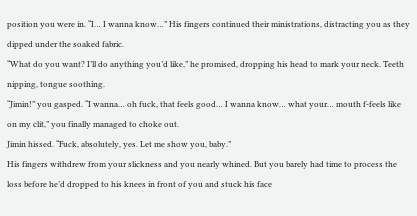position you were in. “I… I wanna know…” His fingers continued their ministrations, distracting you as they dipped under the soaked fabric.
“What do you want? I’ll do anything you’d like,” he promised, dropping his head to mark your neck. Teeth nipping, tongue soothing.
“Jimin!” you gasped. “I wanna… oh fuck, that feels good… I wanna know… what your… mouth f-feels like on my clit,” you finally managed to choke out.
Jimin hissed. “Fuck, absolutely, yes. Let me show you, baby.”
His fingers withdrew from your slickness and you nearly whined. But you barely had time to process the loss before he’d dropped to his knees in front of you and stuck his face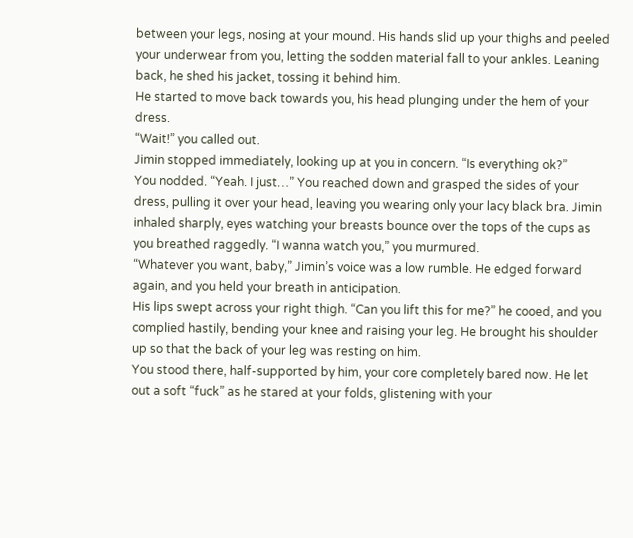between your legs, nosing at your mound. His hands slid up your thighs and peeled your underwear from you, letting the sodden material fall to your ankles. Leaning back, he shed his jacket, tossing it behind him.
He started to move back towards you, his head plunging under the hem of your dress.
“Wait!” you called out.
Jimin stopped immediately, looking up at you in concern. “Is everything ok?”
You nodded. “Yeah. I just…” You reached down and grasped the sides of your dress, pulling it over your head, leaving you wearing only your lacy black bra. Jimin inhaled sharply, eyes watching your breasts bounce over the tops of the cups as you breathed raggedly. “I wanna watch you,” you murmured.
“Whatever you want, baby,” Jimin’s voice was a low rumble. He edged forward again, and you held your breath in anticipation.
His lips swept across your right thigh. “Can you lift this for me?” he cooed, and you complied hastily, bending your knee and raising your leg. He brought his shoulder up so that the back of your leg was resting on him.
You stood there, half-supported by him, your core completely bared now. He let out a soft “fuck” as he stared at your folds, glistening with your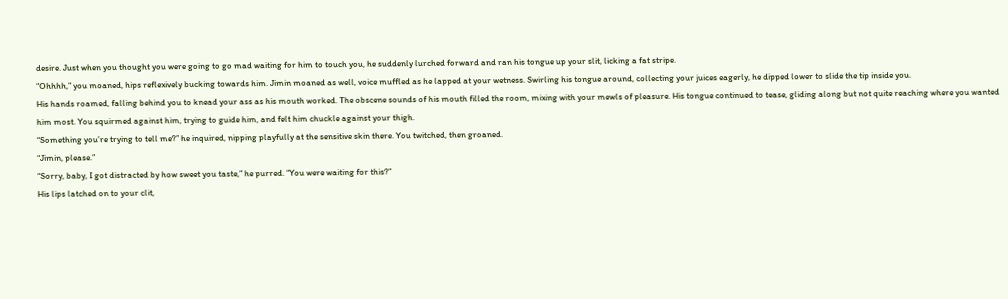desire. Just when you thought you were going to go mad waiting for him to touch you, he suddenly lurched forward and ran his tongue up your slit, licking a fat stripe.
“Ohhhh,” you moaned, hips reflexively bucking towards him. Jimin moaned as well, voice muffled as he lapped at your wetness. Swirling his tongue around, collecting your juices eagerly, he dipped lower to slide the tip inside you.
His hands roamed, falling behind you to knead your ass as his mouth worked. The obscene sounds of his mouth filled the room, mixing with your mewls of pleasure. His tongue continued to tease, gliding along but not quite reaching where you wanted him most. You squirmed against him, trying to guide him, and felt him chuckle against your thigh.
“Something you’re trying to tell me?” he inquired, nipping playfully at the sensitive skin there. You twitched, then groaned.
“Jimin, please.”
“Sorry, baby, I got distracted by how sweet you taste,” he purred. “You were waiting for this?”
His lips latched on to your clit,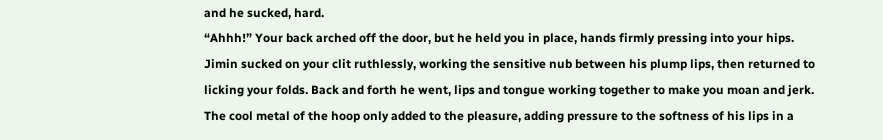and he sucked, hard.
“Ahhh!” Your back arched off the door, but he held you in place, hands firmly pressing into your hips.
Jimin sucked on your clit ruthlessly, working the sensitive nub between his plump lips, then returned to licking your folds. Back and forth he went, lips and tongue working together to make you moan and jerk. The cool metal of the hoop only added to the pleasure, adding pressure to the softness of his lips in a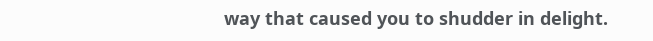way that caused you to shudder in delight.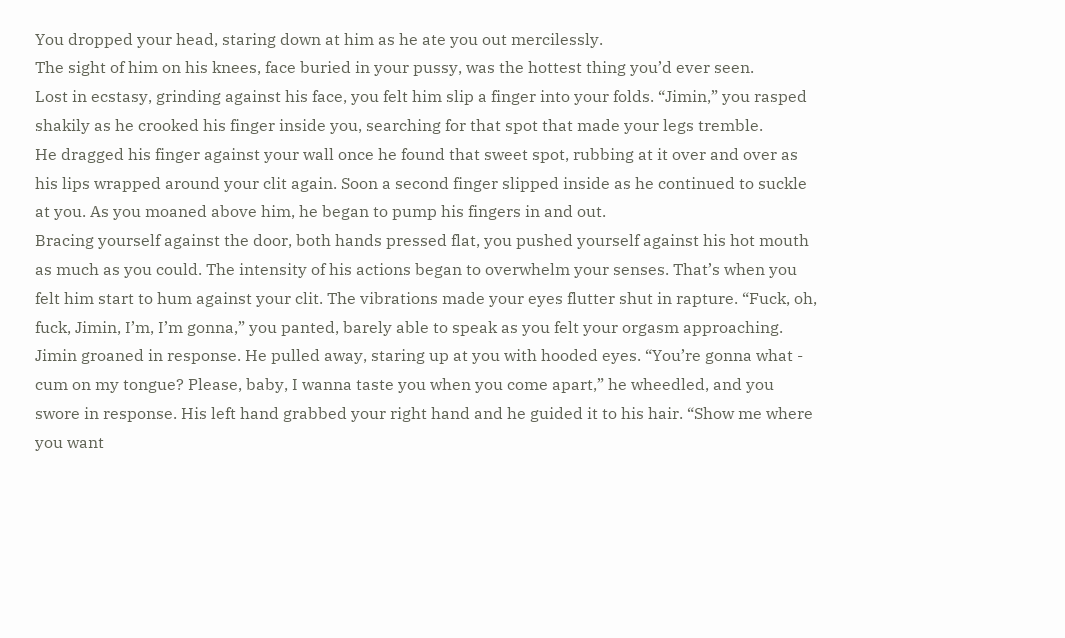You dropped your head, staring down at him as he ate you out mercilessly.
The sight of him on his knees, face buried in your pussy, was the hottest thing you’d ever seen.
Lost in ecstasy, grinding against his face, you felt him slip a finger into your folds. “Jimin,” you rasped shakily as he crooked his finger inside you, searching for that spot that made your legs tremble.
He dragged his finger against your wall once he found that sweet spot, rubbing at it over and over as his lips wrapped around your clit again. Soon a second finger slipped inside as he continued to suckle at you. As you moaned above him, he began to pump his fingers in and out.
Bracing yourself against the door, both hands pressed flat, you pushed yourself against his hot mouth as much as you could. The intensity of his actions began to overwhelm your senses. That’s when you felt him start to hum against your clit. The vibrations made your eyes flutter shut in rapture. “Fuck, oh, fuck, Jimin, I’m, I’m gonna,” you panted, barely able to speak as you felt your orgasm approaching.
Jimin groaned in response. He pulled away, staring up at you with hooded eyes. “You’re gonna what - cum on my tongue? Please, baby, I wanna taste you when you come apart,” he wheedled, and you swore in response. His left hand grabbed your right hand and he guided it to his hair. “Show me where you want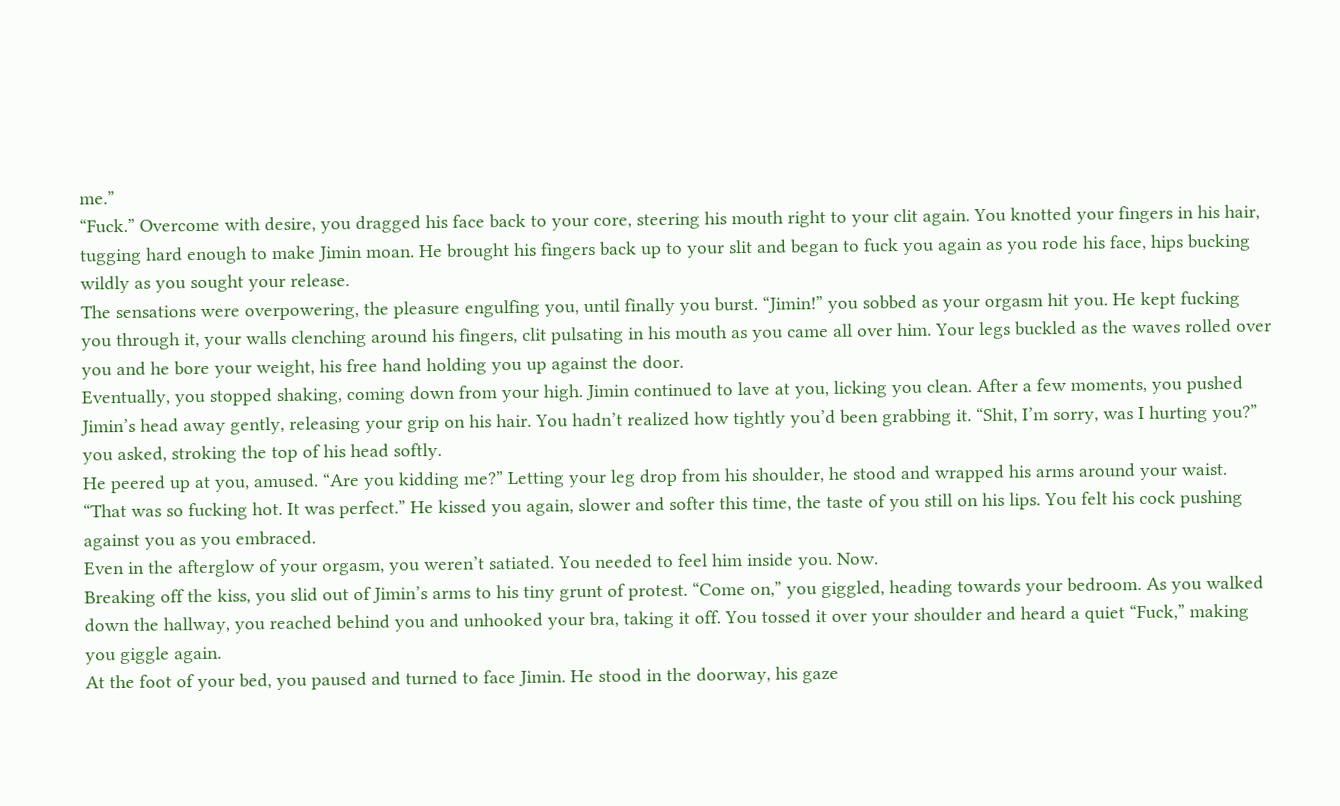me.”
“Fuck.” Overcome with desire, you dragged his face back to your core, steering his mouth right to your clit again. You knotted your fingers in his hair, tugging hard enough to make Jimin moan. He brought his fingers back up to your slit and began to fuck you again as you rode his face, hips bucking wildly as you sought your release.
The sensations were overpowering, the pleasure engulfing you, until finally you burst. “Jimin!” you sobbed as your orgasm hit you. He kept fucking you through it, your walls clenching around his fingers, clit pulsating in his mouth as you came all over him. Your legs buckled as the waves rolled over you and he bore your weight, his free hand holding you up against the door.
Eventually, you stopped shaking, coming down from your high. Jimin continued to lave at you, licking you clean. After a few moments, you pushed Jimin’s head away gently, releasing your grip on his hair. You hadn’t realized how tightly you’d been grabbing it. “Shit, I’m sorry, was I hurting you?” you asked, stroking the top of his head softly.
He peered up at you, amused. “Are you kidding me?” Letting your leg drop from his shoulder, he stood and wrapped his arms around your waist. “That was so fucking hot. It was perfect.” He kissed you again, slower and softer this time, the taste of you still on his lips. You felt his cock pushing against you as you embraced.
Even in the afterglow of your orgasm, you weren’t satiated. You needed to feel him inside you. Now.
Breaking off the kiss, you slid out of Jimin’s arms to his tiny grunt of protest. “Come on,” you giggled, heading towards your bedroom. As you walked down the hallway, you reached behind you and unhooked your bra, taking it off. You tossed it over your shoulder and heard a quiet “Fuck,” making you giggle again.
At the foot of your bed, you paused and turned to face Jimin. He stood in the doorway, his gaze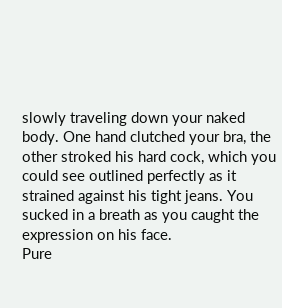slowly traveling down your naked body. One hand clutched your bra, the other stroked his hard cock, which you could see outlined perfectly as it strained against his tight jeans. You sucked in a breath as you caught the expression on his face.
Pure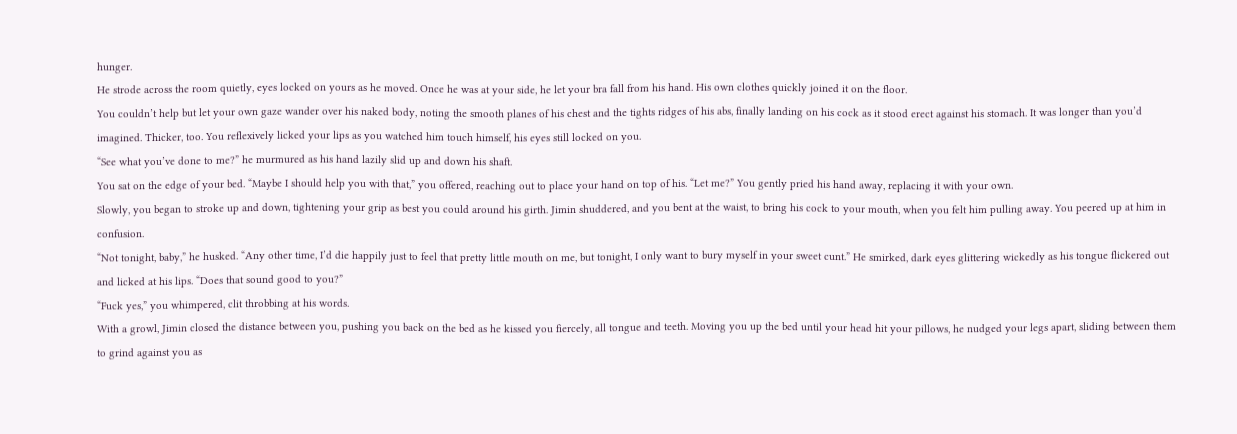hunger.
He strode across the room quietly, eyes locked on yours as he moved. Once he was at your side, he let your bra fall from his hand. His own clothes quickly joined it on the floor.
You couldn’t help but let your own gaze wander over his naked body, noting the smooth planes of his chest and the tights ridges of his abs, finally landing on his cock as it stood erect against his stomach. It was longer than you’d imagined. Thicker, too. You reflexively licked your lips as you watched him touch himself, his eyes still locked on you.
“See what you’ve done to me?” he murmured as his hand lazily slid up and down his shaft.
You sat on the edge of your bed. “Maybe I should help you with that,” you offered, reaching out to place your hand on top of his. “Let me?” You gently pried his hand away, replacing it with your own.
Slowly, you began to stroke up and down, tightening your grip as best you could around his girth. Jimin shuddered, and you bent at the waist, to bring his cock to your mouth, when you felt him pulling away. You peered up at him in confusion.
“Not tonight, baby,” he husked. “Any other time, I’d die happily just to feel that pretty little mouth on me, but tonight, I only want to bury myself in your sweet cunt.” He smirked, dark eyes glittering wickedly as his tongue flickered out and licked at his lips. “Does that sound good to you?”
“Fuck yes,” you whimpered, clit throbbing at his words.
With a growl, Jimin closed the distance between you, pushing you back on the bed as he kissed you fiercely, all tongue and teeth. Moving you up the bed until your head hit your pillows, he nudged your legs apart, sliding between them to grind against you as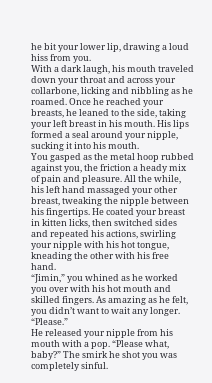he bit your lower lip, drawing a loud hiss from you.
With a dark laugh, his mouth traveled down your throat and across your collarbone, licking and nibbling as he roamed. Once he reached your breasts, he leaned to the side, taking your left breast in his mouth. His lips formed a seal around your nipple, sucking it into his mouth.
You gasped as the metal hoop rubbed against you, the friction a heady mix of pain and pleasure. All the while, his left hand massaged your other breast, tweaking the nipple between his fingertips. He coated your breast in kitten licks, then switched sides and repeated his actions, swirling your nipple with his hot tongue, kneading the other with his free hand.
“Jimin,” you whined as he worked you over with his hot mouth and skilled fingers. As amazing as he felt, you didn’t want to wait any longer. “Please.”
He released your nipple from his mouth with a pop. “Please what, baby?” The smirk he shot you was completely sinful.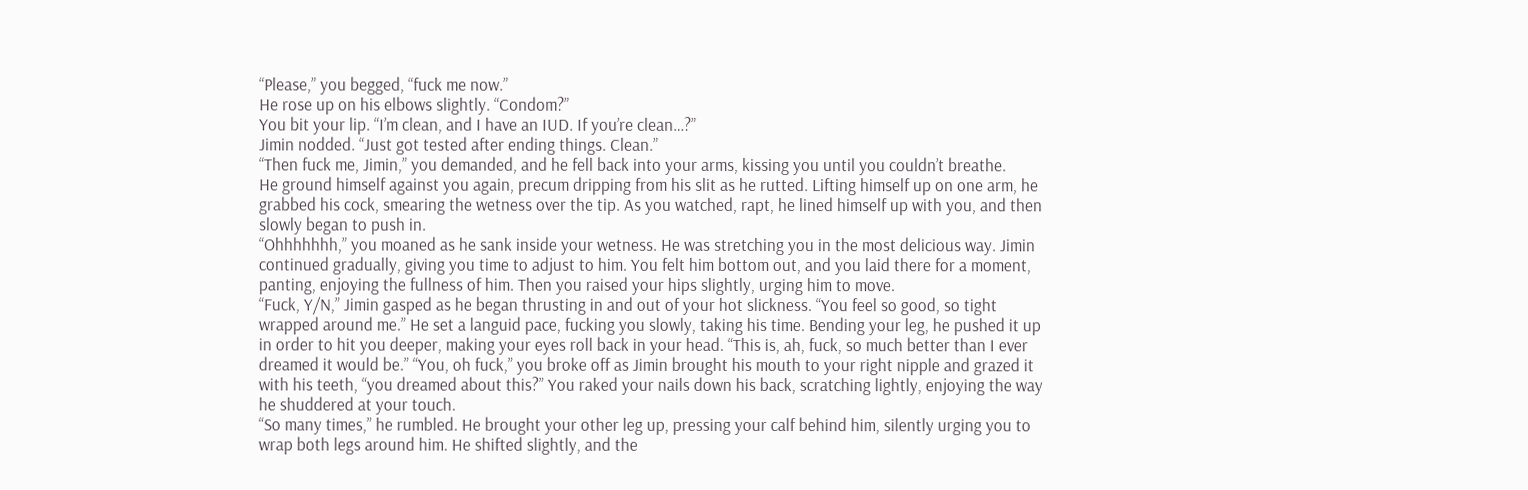“Please,” you begged, “fuck me now.”
He rose up on his elbows slightly. “Condom?”
You bit your lip. “I’m clean, and I have an IUD. If you’re clean…?”
Jimin nodded. “Just got tested after ending things. Clean.”
“Then fuck me, Jimin,” you demanded, and he fell back into your arms, kissing you until you couldn’t breathe.
He ground himself against you again, precum dripping from his slit as he rutted. Lifting himself up on one arm, he grabbed his cock, smearing the wetness over the tip. As you watched, rapt, he lined himself up with you, and then slowly began to push in.
“Ohhhhhhh,” you moaned as he sank inside your wetness. He was stretching you in the most delicious way. Jimin continued gradually, giving you time to adjust to him. You felt him bottom out, and you laid there for a moment, panting, enjoying the fullness of him. Then you raised your hips slightly, urging him to move.
“Fuck, Y/N,” Jimin gasped as he began thrusting in and out of your hot slickness. “You feel so good, so tight wrapped around me.” He set a languid pace, fucking you slowly, taking his time. Bending your leg, he pushed it up in order to hit you deeper, making your eyes roll back in your head. “This is, ah, fuck, so much better than I ever dreamed it would be.” “You, oh fuck,” you broke off as Jimin brought his mouth to your right nipple and grazed it with his teeth, “you dreamed about this?” You raked your nails down his back, scratching lightly, enjoying the way he shuddered at your touch.
“So many times,” he rumbled. He brought your other leg up, pressing your calf behind him, silently urging you to wrap both legs around him. He shifted slightly, and the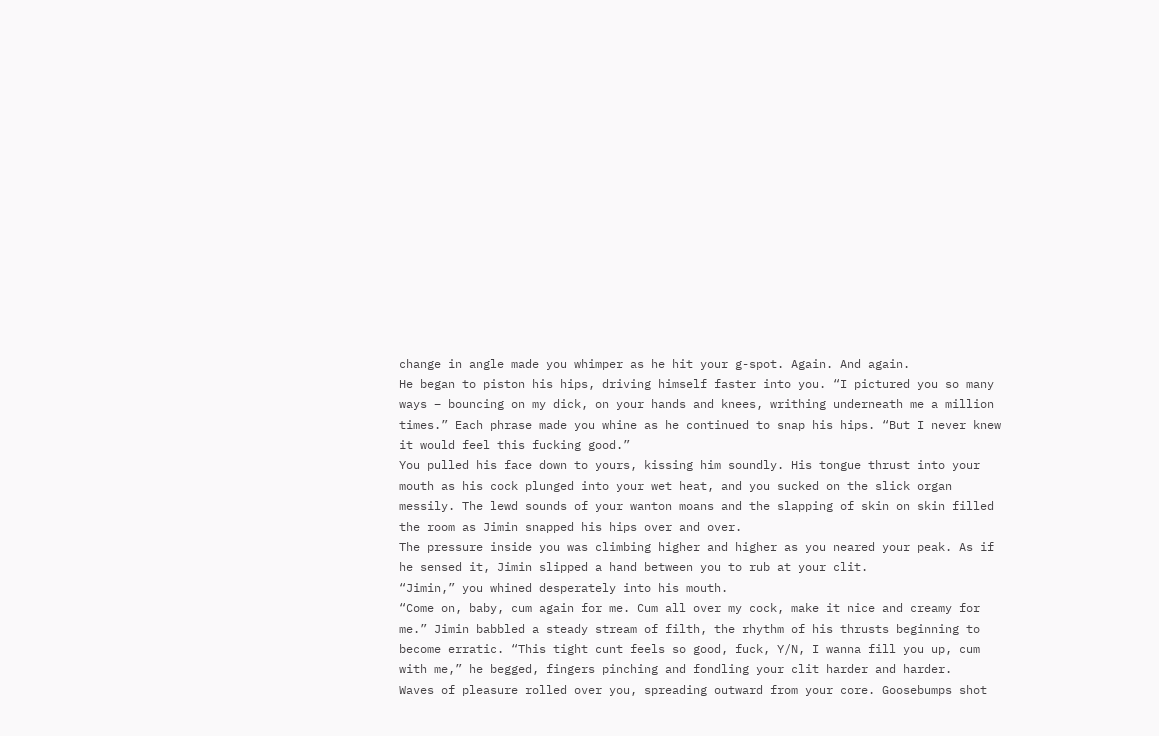change in angle made you whimper as he hit your g-spot. Again. And again.
He began to piston his hips, driving himself faster into you. “I pictured you so many ways – bouncing on my dick, on your hands and knees, writhing underneath me a million times.” Each phrase made you whine as he continued to snap his hips. “But I never knew it would feel this fucking good.”
You pulled his face down to yours, kissing him soundly. His tongue thrust into your mouth as his cock plunged into your wet heat, and you sucked on the slick organ messily. The lewd sounds of your wanton moans and the slapping of skin on skin filled the room as Jimin snapped his hips over and over.
The pressure inside you was climbing higher and higher as you neared your peak. As if he sensed it, Jimin slipped a hand between you to rub at your clit.
“Jimin,” you whined desperately into his mouth.
“Come on, baby, cum again for me. Cum all over my cock, make it nice and creamy for me.” Jimin babbled a steady stream of filth, the rhythm of his thrusts beginning to become erratic. “This tight cunt feels so good, fuck, Y/N, I wanna fill you up, cum with me,” he begged, fingers pinching and fondling your clit harder and harder.
Waves of pleasure rolled over you, spreading outward from your core. Goosebumps shot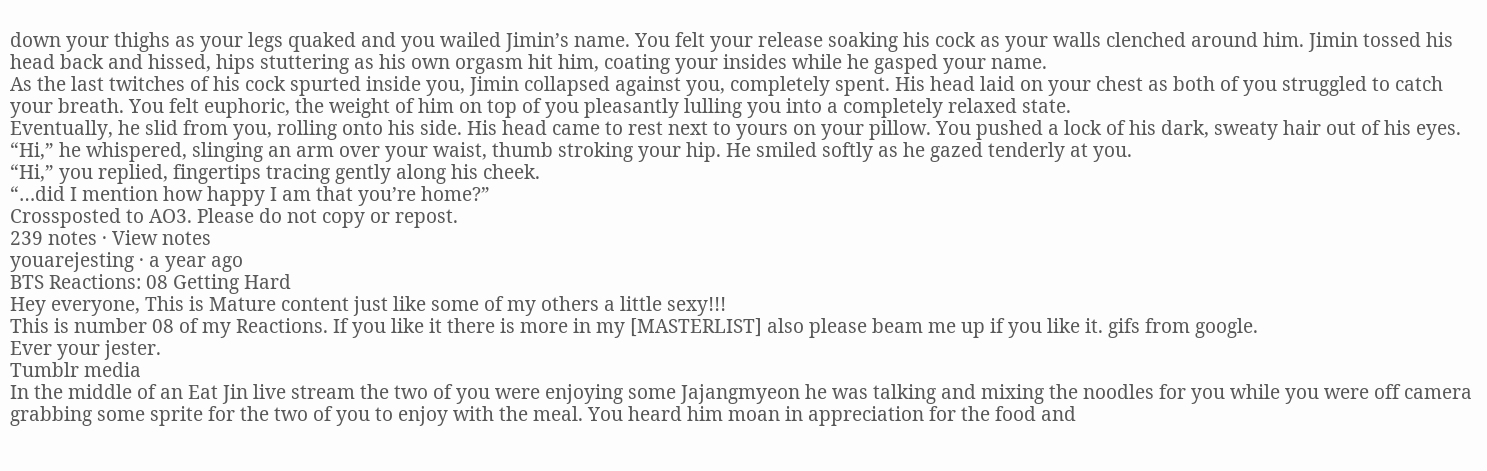down your thighs as your legs quaked and you wailed Jimin’s name. You felt your release soaking his cock as your walls clenched around him. Jimin tossed his head back and hissed, hips stuttering as his own orgasm hit him, coating your insides while he gasped your name.
As the last twitches of his cock spurted inside you, Jimin collapsed against you, completely spent. His head laid on your chest as both of you struggled to catch your breath. You felt euphoric, the weight of him on top of you pleasantly lulling you into a completely relaxed state.
Eventually, he slid from you, rolling onto his side. His head came to rest next to yours on your pillow. You pushed a lock of his dark, sweaty hair out of his eyes.
“Hi,” he whispered, slinging an arm over your waist, thumb stroking your hip. He smiled softly as he gazed tenderly at you.
“Hi,” you replied, fingertips tracing gently along his cheek.
“…did I mention how happy I am that you’re home?”
Crossposted to AO3. Please do not copy or repost.
239 notes · View notes
youarejesting · a year ago
BTS Reactions: 08 Getting Hard
Hey everyone, This is Mature content just like some of my others a little sexy!!!
This is number 08 of my Reactions. If you like it there is more in my [MASTERLIST] also please beam me up if you like it. gifs from google.
Ever your jester.
Tumblr media
In the middle of an Eat Jin live stream the two of you were enjoying some Jajangmyeon he was talking and mixing the noodles for you while you were off camera grabbing some sprite for the two of you to enjoy with the meal. You heard him moan in appreciation for the food and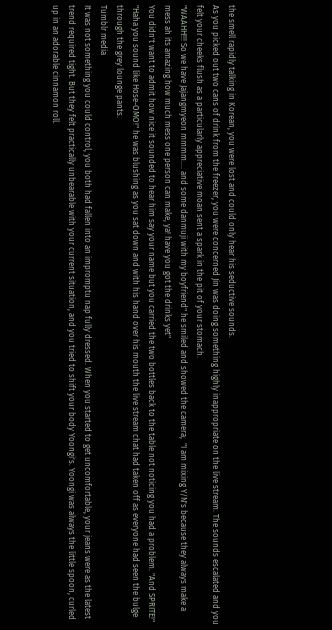the smell rapidly talking in Korean, you were lost and could only hear his seductive sounds.
As you picked out two cans of drink from the freezer, you were concerned Jin was doing something highly inappropriate on the live stream. The sounds escalated and you felt your cheeks flush as a particularly appreciative moan sent a spark in the pit of your stomach.
"WAAHH!!! So we have Jajangmyeon mmmm.... and some danmuji with my boyfriend" he smiled and showed the camera,  "I am mixing Y/N's because they always make a mess ah its amazing how much mess one person can make, ya! have you got the drinks yet"
You didn't want to admit how nice it sounded to hear him say your name but you carried the two bottles back to the table not noticing you had a problem. "And SPRITE!"
"Haha you sound like Hose-OMO!" he was blushing as you sat down and with his hand over his mouth the live stream chat had taken off as everyone had seen the bulge through the grey lounge pants.
Tumblr media
It was not something you could control, you both had fallen into an impromptu nap fully dressed. When you started to get uncomfortable, your jeans were as the latest trend required tight. But they felt practically unbearable with your current situation, and you tried to shift your body Yoongi's. Yoongi was always the little spoon, curled up in an adorable cinnamon roll.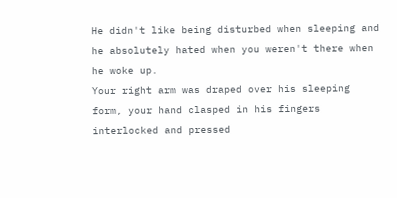He didn't like being disturbed when sleeping and he absolutely hated when you weren't there when he woke up.
Your right arm was draped over his sleeping form, your hand clasped in his fingers interlocked and pressed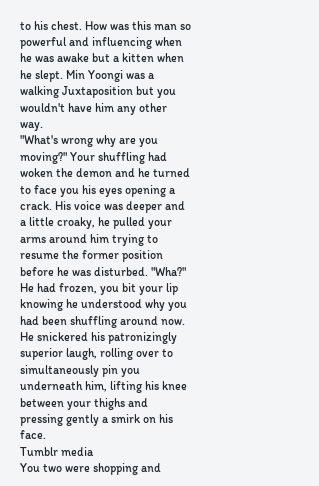to his chest. How was this man so powerful and influencing when he was awake but a kitten when he slept. Min Yoongi was a walking Juxtaposition but you wouldn't have him any other way.
"What's wrong why are you moving?" Your shuffling had woken the demon and he turned to face you his eyes opening a crack. His voice was deeper and a little croaky, he pulled your arms around him trying to resume the former position before he was disturbed. "Wha?"
He had frozen, you bit your lip knowing he understood why you had been shuffling around now. He snickered his patronizingly superior laugh, rolling over to simultaneously pin you underneath him, lifting his knee between your thighs and pressing gently a smirk on his face.
Tumblr media
You two were shopping and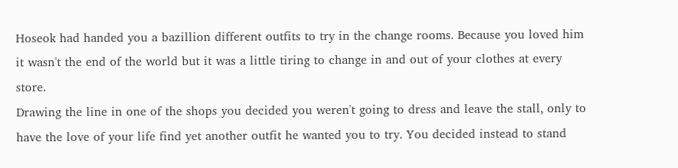Hoseok had handed you a bazillion different outfits to try in the change rooms. Because you loved him it wasn't the end of the world but it was a little tiring to change in and out of your clothes at every store.
Drawing the line in one of the shops you decided you weren't going to dress and leave the stall, only to have the love of your life find yet another outfit he wanted you to try. You decided instead to stand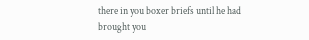there in you boxer briefs until he had brought you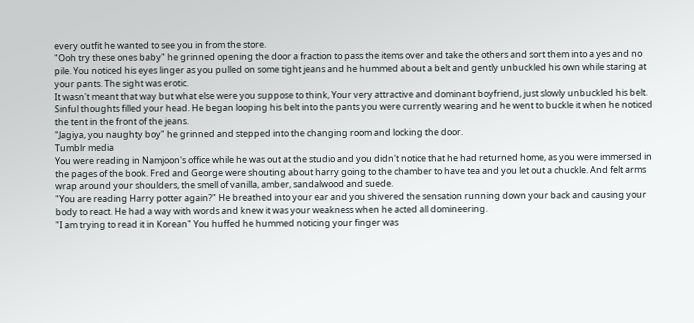every outfit he wanted to see you in from the store.
"Ooh try these ones baby" he grinned opening the door a fraction to pass the items over and take the others and sort them into a yes and no pile. You noticed his eyes linger as you pulled on some tight jeans and he hummed about a belt and gently unbuckled his own while staring at your pants. The sight was erotic.
It wasn't meant that way but what else were you suppose to think, Your very attractive and dominant boyfriend, just slowly unbuckled his belt. Sinful thoughts filled your head. He began looping his belt into the pants you were currently wearing and he went to buckle it when he noticed the tent in the front of the jeans.
"Jagiya, you naughty boy" he grinned and stepped into the changing room and locking the door.
Tumblr media
You were reading in Namjoon's office while he was out at the studio and you didn't notice that he had returned home, as you were immersed in the pages of the book. Fred and George were shouting about harry going to the chamber to have tea and you let out a chuckle. And felt arms wrap around your shoulders, the smell of vanilla, amber, sandalwood and suede.
"You are reading Harry potter again?" He breathed into your ear and you shivered the sensation running down your back and causing your body to react. He had a way with words and knew it was your weakness when he acted all domineering.
"I am trying to read it in Korean" You huffed he hummed noticing your finger was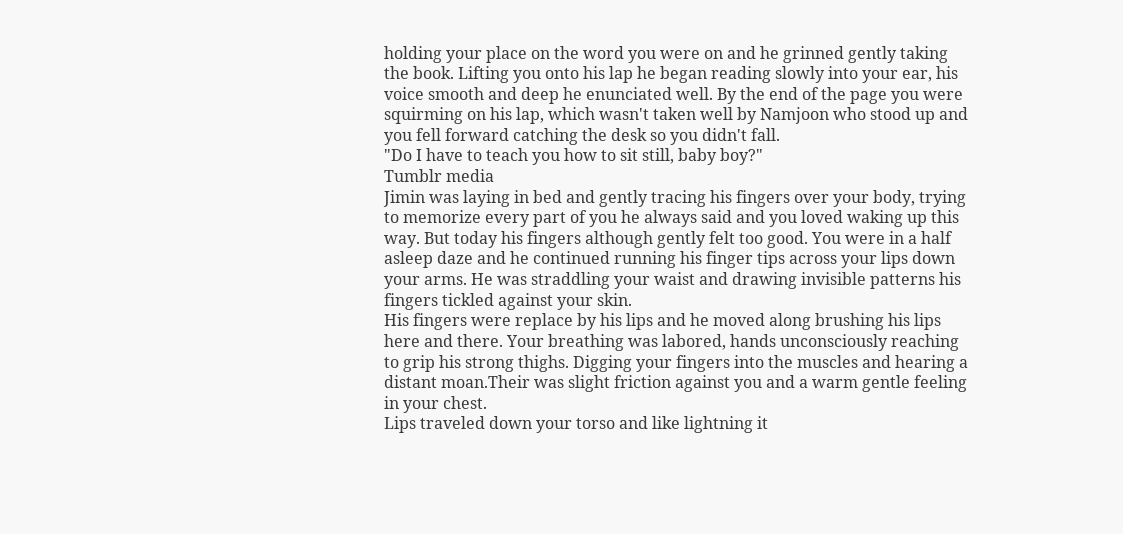holding your place on the word you were on and he grinned gently taking the book. Lifting you onto his lap he began reading slowly into your ear, his voice smooth and deep he enunciated well. By the end of the page you were squirming on his lap, which wasn't taken well by Namjoon who stood up and you fell forward catching the desk so you didn't fall.
"Do I have to teach you how to sit still, baby boy?"
Tumblr media
Jimin was laying in bed and gently tracing his fingers over your body, trying to memorize every part of you he always said and you loved waking up this way. But today his fingers although gently felt too good. You were in a half asleep daze and he continued running his finger tips across your lips down your arms. He was straddling your waist and drawing invisible patterns his fingers tickled against your skin.
His fingers were replace by his lips and he moved along brushing his lips here and there. Your breathing was labored, hands unconsciously reaching to grip his strong thighs. Digging your fingers into the muscles and hearing a distant moan.Their was slight friction against you and a warm gentle feeling in your chest.
Lips traveled down your torso and like lightning it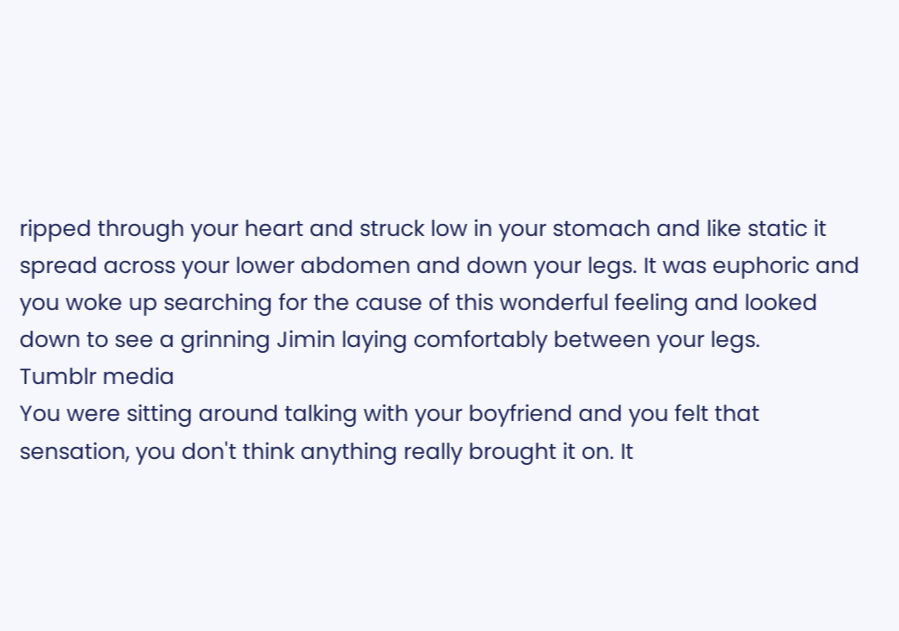ripped through your heart and struck low in your stomach and like static it spread across your lower abdomen and down your legs. It was euphoric and you woke up searching for the cause of this wonderful feeling and looked down to see a grinning Jimin laying comfortably between your legs.
Tumblr media
You were sitting around talking with your boyfriend and you felt that sensation, you don't think anything really brought it on. It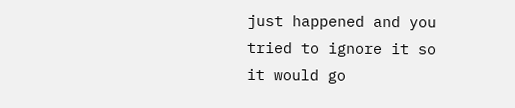just happened and you tried to ignore it so it would go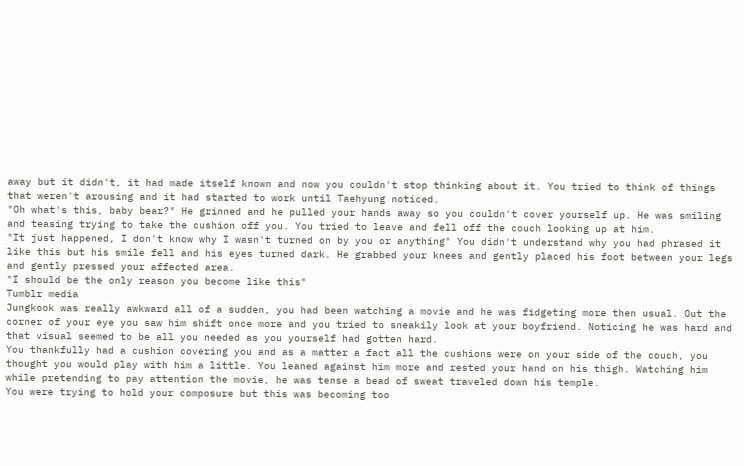away but it didn't, it had made itself known and now you couldn't stop thinking about it. You tried to think of things that weren't arousing and it had started to work until Taehyung noticed.
"Oh what's this, baby bear?" He grinned and he pulled your hands away so you couldn't cover yourself up. He was smiling and teasing trying to take the cushion off you. You tried to leave and fell off the couch looking up at him.
"It just happened, I don't know why I wasn't turned on by you or anything" You didn't understand why you had phrased it like this but his smile fell and his eyes turned dark. He grabbed your knees and gently placed his foot between your legs and gently pressed your affected area.
"I should be the only reason you become like this"
Tumblr media
Jungkook was really awkward all of a sudden, you had been watching a movie and he was fidgeting more then usual. Out the corner of your eye you saw him shift once more and you tried to sneakily look at your boyfriend. Noticing he was hard and that visual seemed to be all you needed as you yourself had gotten hard.
You thankfully had a cushion covering you and as a matter a fact all the cushions were on your side of the couch, you thought you would play with him a little. You leaned against him more and rested your hand on his thigh. Watching him while pretending to pay attention the movie, he was tense a bead of sweat traveled down his temple.
You were trying to hold your composure but this was becoming too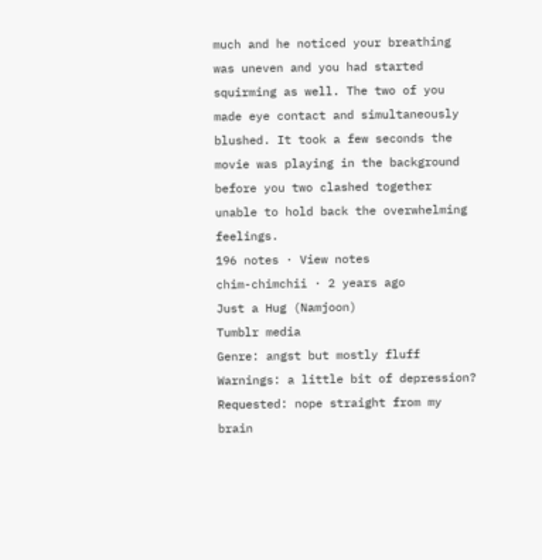much and he noticed your breathing was uneven and you had started squirming as well. The two of you made eye contact and simultaneously blushed. It took a few seconds the movie was playing in the background before you two clashed together unable to hold back the overwhelming feelings.
196 notes · View notes
chim-chimchii · 2 years ago
Just a Hug (Namjoon)
Tumblr media
Genre: angst but mostly fluff
Warnings: a little bit of depression?
Requested: nope straight from my brain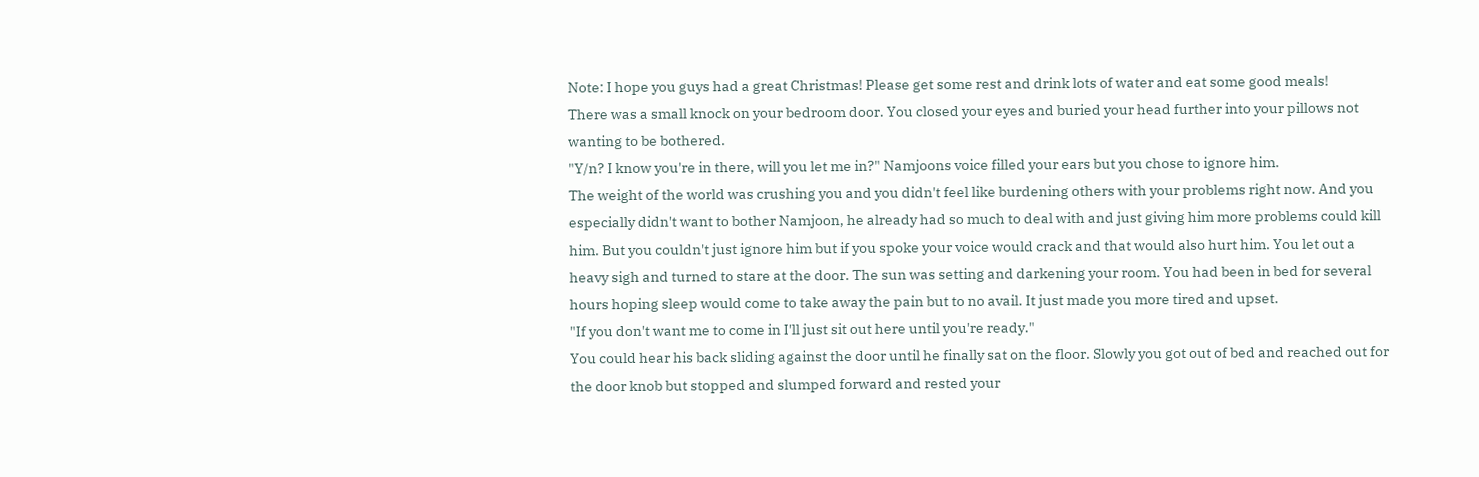Note: I hope you guys had a great Christmas! Please get some rest and drink lots of water and eat some good meals!
There was a small knock on your bedroom door. You closed your eyes and buried your head further into your pillows not wanting to be bothered.
"Y/n? I know you're in there, will you let me in?" Namjoons voice filled your ears but you chose to ignore him.
The weight of the world was crushing you and you didn't feel like burdening others with your problems right now. And you especially didn't want to bother Namjoon, he already had so much to deal with and just giving him more problems could kill him. But you couldn't just ignore him but if you spoke your voice would crack and that would also hurt him. You let out a heavy sigh and turned to stare at the door. The sun was setting and darkening your room. You had been in bed for several hours hoping sleep would come to take away the pain but to no avail. It just made you more tired and upset.
"If you don't want me to come in I'll just sit out here until you're ready."
You could hear his back sliding against the door until he finally sat on the floor. Slowly you got out of bed and reached out for the door knob but stopped and slumped forward and rested your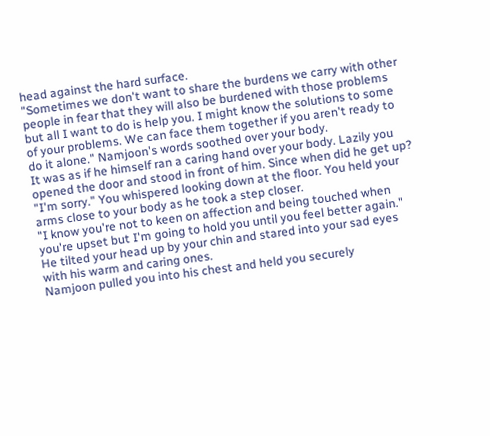head against the hard surface.
"Sometimes we don't want to share the burdens we carry with other people in fear that they will also be burdened with those problems but all I want to do is help you. I might know the solutions to some of your problems. We can face them together if you aren't ready to do it alone." Namjoon's words soothed over your body.
It was as if he himself ran a caring hand over your body. Lazily you opened the door and stood in front of him. Since when did he get up?
"I'm sorry." You whispered looking down at the floor. You held your arms close to your body as he took a step closer.
"I know you're not to keen on affection and being touched when you're upset but I'm going to hold you until you feel better again." He tilted your head up by your chin and stared into your sad eyes with his warm and caring ones.
Namjoon pulled you into his chest and held you securely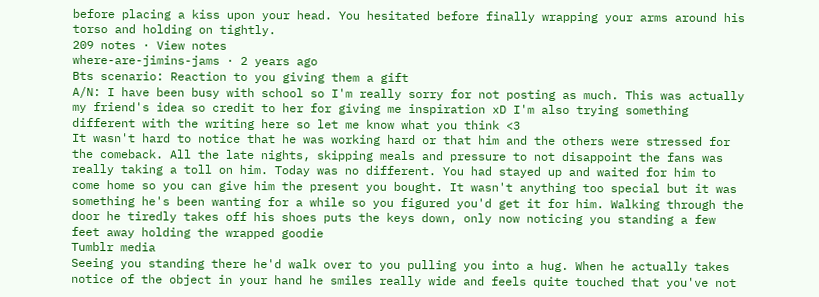before placing a kiss upon your head. You hesitated before finally wrapping your arms around his torso and holding on tightly.
209 notes · View notes
where-are-jimins-jams · 2 years ago
Bts scenario: Reaction to you giving them a gift
A/N: I have been busy with school so I'm really sorry for not posting as much. This was actually my friend's idea so credit to her for giving me inspiration xD I'm also trying something different with the writing here so let me know what you think <3
It wasn't hard to notice that he was working hard or that him and the others were stressed for the comeback. All the late nights, skipping meals and pressure to not disappoint the fans was really taking a toll on him. Today was no different. You had stayed up and waited for him to come home so you can give him the present you bought. It wasn't anything too special but it was something he's been wanting for a while so you figured you'd get it for him. Walking through the door he tiredly takes off his shoes puts the keys down, only now noticing you standing a few feet away holding the wrapped goodie
Tumblr media
Seeing you standing there he'd walk over to you pulling you into a hug. When he actually takes notice of the object in your hand he smiles really wide and feels quite touched that you've not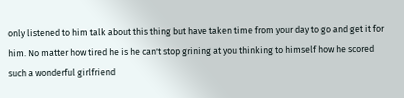only listened to him talk about this thing but have taken time from your day to go and get it for him. No matter how tired he is he can't stop grining at you thinking to himself how he scored such a wonderful girlfriend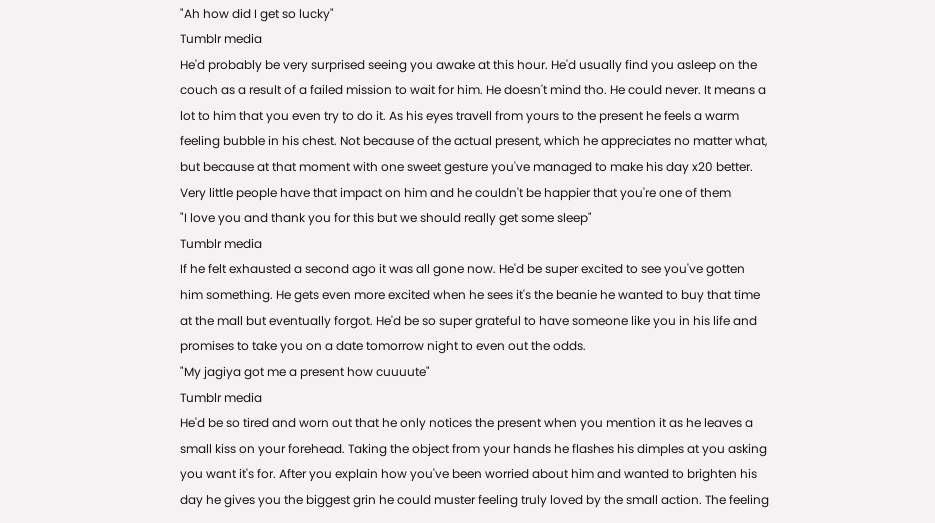"Ah how did I get so lucky"
Tumblr media
He'd probably be very surprised seeing you awake at this hour. He'd usually find you asleep on the couch as a result of a failed mission to wait for him. He doesn't mind tho. He could never. It means a lot to him that you even try to do it. As his eyes travell from yours to the present he feels a warm feeling bubble in his chest. Not because of the actual present, which he appreciates no matter what, but because at that moment with one sweet gesture you've managed to make his day x20 better. Very little people have that impact on him and he couldn't be happier that you're one of them
"I love you and thank you for this but we should really get some sleep"
Tumblr media
If he felt exhausted a second ago it was all gone now. He'd be super excited to see you've gotten him something. He gets even more excited when he sees it's the beanie he wanted to buy that time at the mall but eventually forgot. He'd be so super grateful to have someone like you in his life and promises to take you on a date tomorrow night to even out the odds.
"My jagiya got me a present how cuuuute"
Tumblr media
He'd be so tired and worn out that he only notices the present when you mention it as he leaves a small kiss on your forehead. Taking the object from your hands he flashes his dimples at you asking you want it's for. After you explain how you've been worried about him and wanted to brighten his day he gives you the biggest grin he could muster feeling truly loved by the small action. The feeling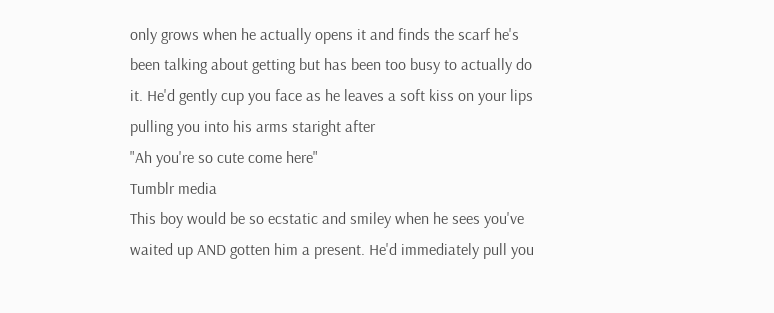only grows when he actually opens it and finds the scarf he's been talking about getting but has been too busy to actually do it. He'd gently cup you face as he leaves a soft kiss on your lips pulling you into his arms staright after
"Ah you're so cute come here"
Tumblr media
This boy would be so ecstatic and smiley when he sees you've waited up AND gotten him a present. He'd immediately pull you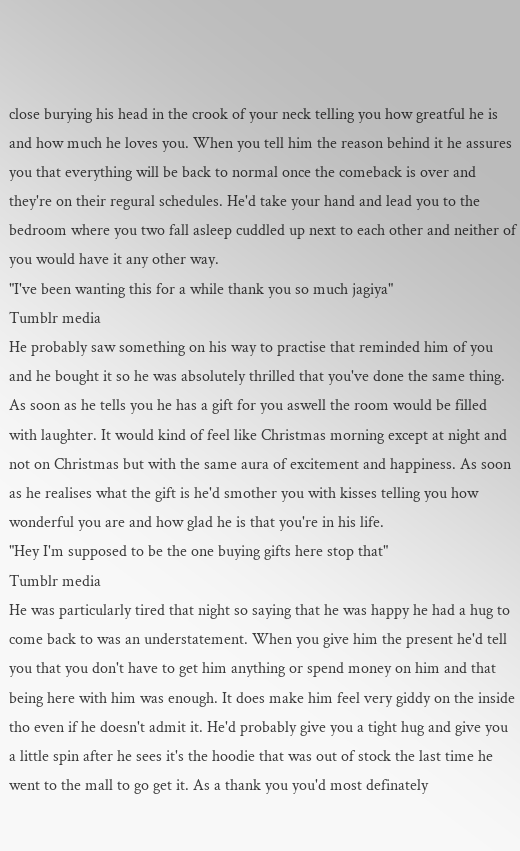close burying his head in the crook of your neck telling you how greatful he is and how much he loves you. When you tell him the reason behind it he assures you that everything will be back to normal once the comeback is over and they're on their regural schedules. He'd take your hand and lead you to the bedroom where you two fall asleep cuddled up next to each other and neither of you would have it any other way.
"I've been wanting this for a while thank you so much jagiya"
Tumblr media
He probably saw something on his way to practise that reminded him of you and he bought it so he was absolutely thrilled that you've done the same thing. As soon as he tells you he has a gift for you aswell the room would be filled with laughter. It would kind of feel like Christmas morning except at night and not on Christmas but with the same aura of excitement and happiness. As soon as he realises what the gift is he'd smother you with kisses telling you how wonderful you are and how glad he is that you're in his life.
"Hey I'm supposed to be the one buying gifts here stop that"
Tumblr media
He was particularly tired that night so saying that he was happy he had a hug to come back to was an understatement. When you give him the present he'd tell you that you don't have to get him anything or spend money on him and that being here with him was enough. It does make him feel very giddy on the inside tho even if he doesn't admit it. He'd probably give you a tight hug and give you a little spin after he sees it's the hoodie that was out of stock the last time he went to the mall to go get it. As a thank you you'd most definately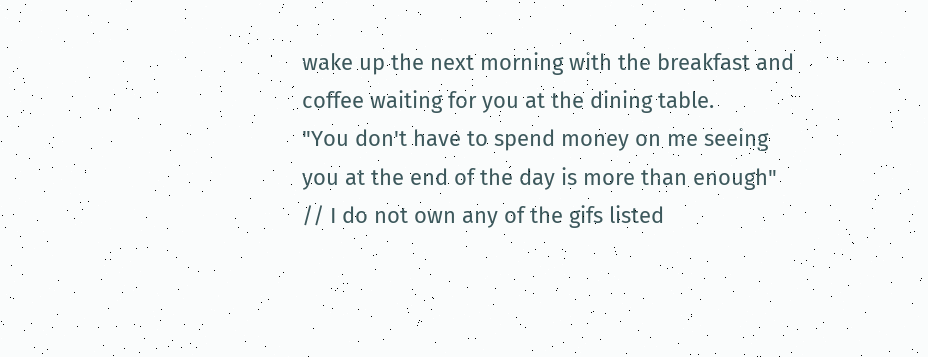wake up the next morning with the breakfast and coffee waiting for you at the dining table.
"You don't have to spend money on me seeing you at the end of the day is more than enough"
// I do not own any of the gifs listed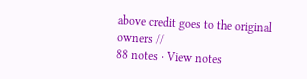above credit goes to the original owners //
88 notes · View notes